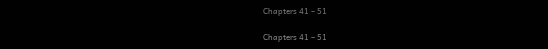Chapters 41 – 51

Chapters 41 – 51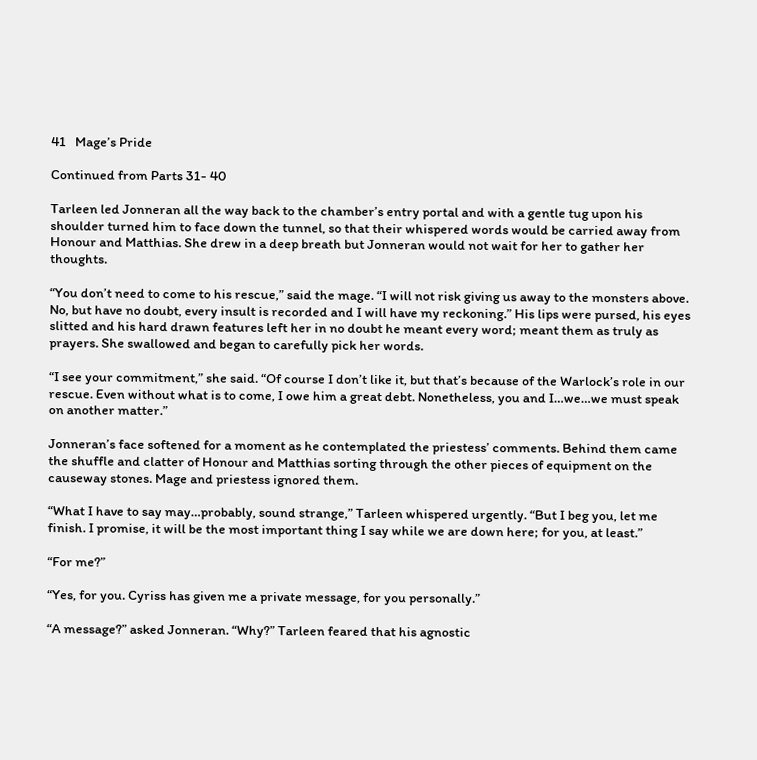41   Mage’s Pride

Continued from Parts 31- 40

Tarleen led Jonneran all the way back to the chamber’s entry portal and with a gentle tug upon his shoulder turned him to face down the tunnel, so that their whispered words would be carried away from Honour and Matthias. She drew in a deep breath but Jonneran would not wait for her to gather her thoughts.

“You don’t need to come to his rescue,” said the mage. “I will not risk giving us away to the monsters above. No, but have no doubt, every insult is recorded and I will have my reckoning.” His lips were pursed, his eyes slitted and his hard drawn features left her in no doubt he meant every word; meant them as truly as prayers. She swallowed and began to carefully pick her words.

“I see your commitment,” she said. “Of course I don’t like it, but that’s because of the Warlock’s role in our rescue. Even without what is to come, I owe him a great debt. Nonetheless, you and I…we…we must speak on another matter.”

Jonneran’s face softened for a moment as he contemplated the priestess’ comments. Behind them came the shuffle and clatter of Honour and Matthias sorting through the other pieces of equipment on the causeway stones. Mage and priestess ignored them.

“What I have to say may…probably, sound strange,” Tarleen whispered urgently. “But I beg you, let me finish. I promise, it will be the most important thing I say while we are down here; for you, at least.”

“For me?”

“Yes, for you. Cyriss has given me a private message, for you personally.”

“A message?” asked Jonneran. “Why?” Tarleen feared that his agnostic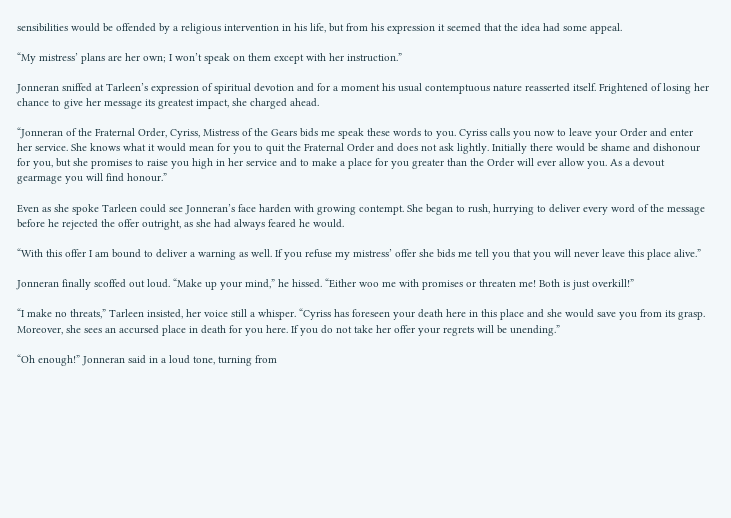sensibilities would be offended by a religious intervention in his life, but from his expression it seemed that the idea had some appeal.

“My mistress’ plans are her own; I won’t speak on them except with her instruction.”

Jonneran sniffed at Tarleen’s expression of spiritual devotion and for a moment his usual contemptuous nature reasserted itself. Frightened of losing her chance to give her message its greatest impact, she charged ahead.

“Jonneran of the Fraternal Order, Cyriss, Mistress of the Gears bids me speak these words to you. Cyriss calls you now to leave your Order and enter her service. She knows what it would mean for you to quit the Fraternal Order and does not ask lightly. Initially there would be shame and dishonour for you, but she promises to raise you high in her service and to make a place for you greater than the Order will ever allow you. As a devout gearmage you will find honour.”

Even as she spoke Tarleen could see Jonneran’s face harden with growing contempt. She began to rush, hurrying to deliver every word of the message before he rejected the offer outright, as she had always feared he would.

“With this offer I am bound to deliver a warning as well. If you refuse my mistress’ offer she bids me tell you that you will never leave this place alive.”

Jonneran finally scoffed out loud. “Make up your mind,” he hissed. “Either woo me with promises or threaten me! Both is just overkill!”

“I make no threats,” Tarleen insisted, her voice still a whisper. “Cyriss has foreseen your death here in this place and she would save you from its grasp. Moreover, she sees an accursed place in death for you here. If you do not take her offer your regrets will be unending.”

“Oh enough!” Jonneran said in a loud tone, turning from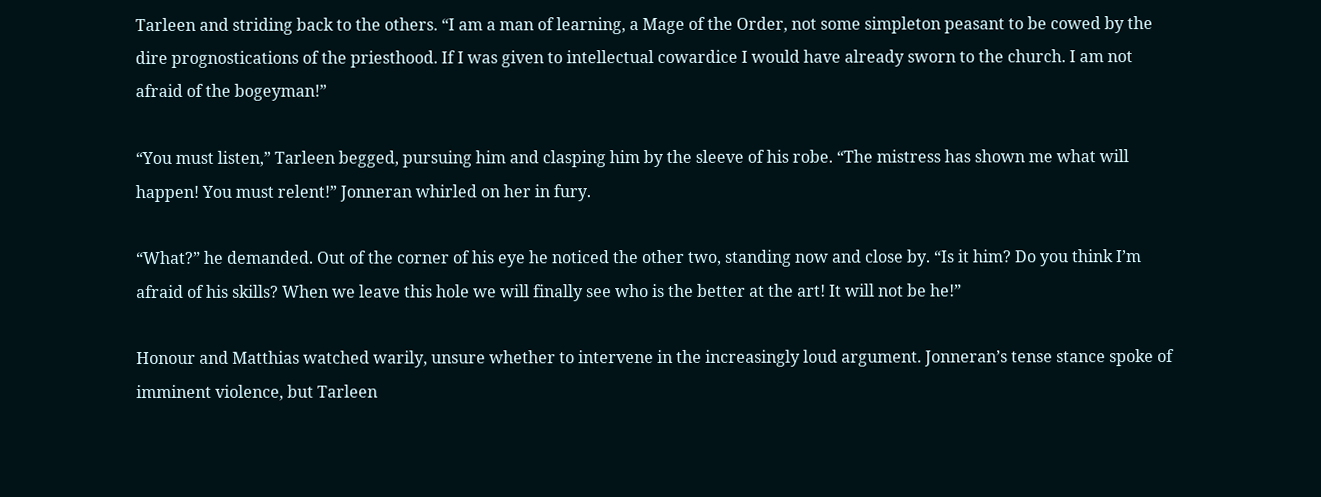Tarleen and striding back to the others. “I am a man of learning, a Mage of the Order, not some simpleton peasant to be cowed by the dire prognostications of the priesthood. If I was given to intellectual cowardice I would have already sworn to the church. I am not afraid of the bogeyman!”

“You must listen,” Tarleen begged, pursuing him and clasping him by the sleeve of his robe. “The mistress has shown me what will happen! You must relent!” Jonneran whirled on her in fury.

“What?” he demanded. Out of the corner of his eye he noticed the other two, standing now and close by. “Is it him? Do you think I’m afraid of his skills? When we leave this hole we will finally see who is the better at the art! It will not be he!”

Honour and Matthias watched warily, unsure whether to intervene in the increasingly loud argument. Jonneran’s tense stance spoke of imminent violence, but Tarleen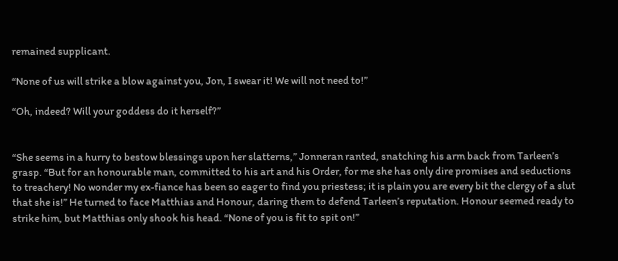remained supplicant.

“None of us will strike a blow against you, Jon, I swear it! We will not need to!”

“Oh, indeed? Will your goddess do it herself?”


“She seems in a hurry to bestow blessings upon her slatterns,” Jonneran ranted, snatching his arm back from Tarleen’s grasp. “But for an honourable man, committed to his art and his Order, for me she has only dire promises and seductions to treachery! No wonder my ex-fiance has been so eager to find you priestess; it is plain you are every bit the clergy of a slut that she is!” He turned to face Matthias and Honour, daring them to defend Tarleen’s reputation. Honour seemed ready to strike him, but Matthias only shook his head. “None of you is fit to spit on!”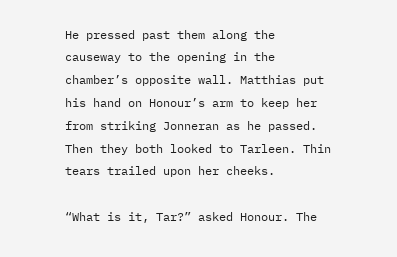He pressed past them along the causeway to the opening in the chamber’s opposite wall. Matthias put his hand on Honour’s arm to keep her from striking Jonneran as he passed. Then they both looked to Tarleen. Thin tears trailed upon her cheeks.

“What is it, Tar?” asked Honour. The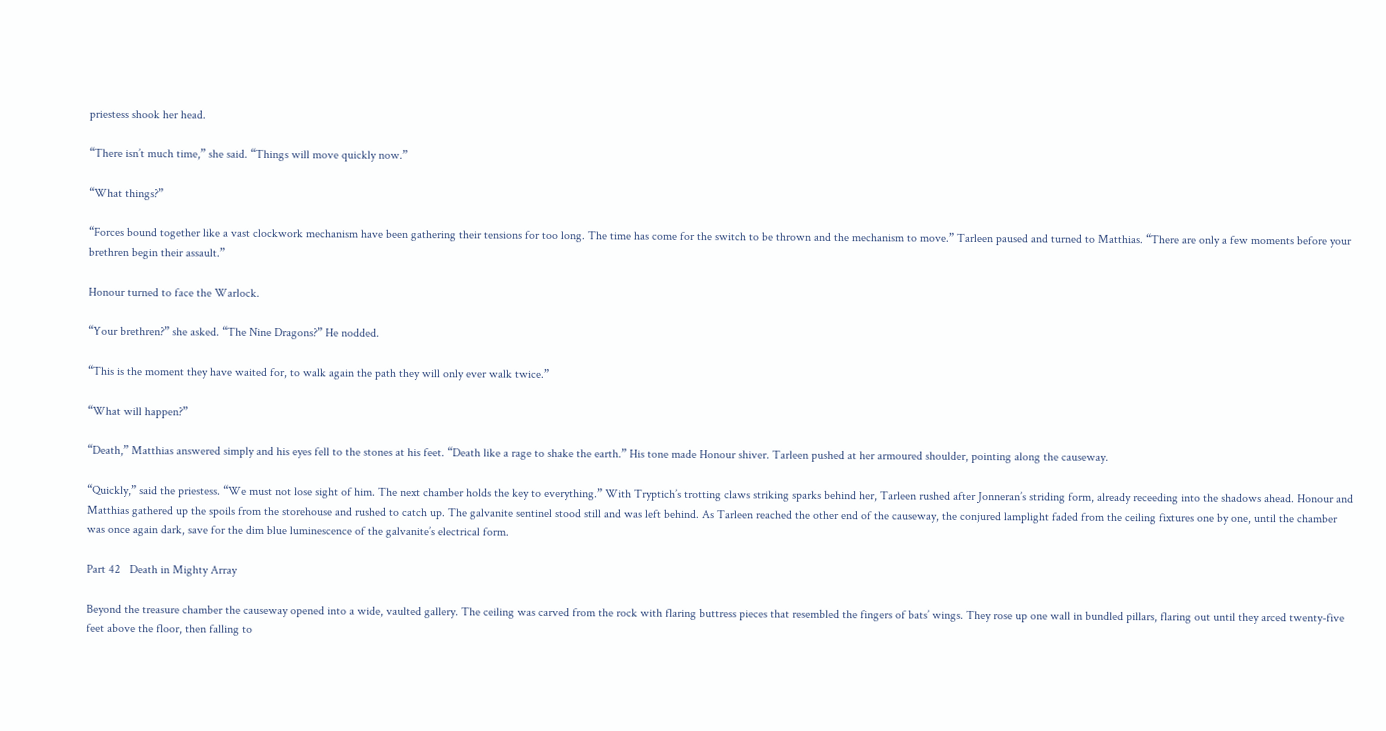priestess shook her head.

“There isn’t much time,” she said. “Things will move quickly now.”

“What things?”

“Forces bound together like a vast clockwork mechanism have been gathering their tensions for too long. The time has come for the switch to be thrown and the mechanism to move.” Tarleen paused and turned to Matthias. “There are only a few moments before your brethren begin their assault.”

Honour turned to face the Warlock.

“Your brethren?” she asked. “The Nine Dragons?” He nodded.

“This is the moment they have waited for, to walk again the path they will only ever walk twice.”

“What will happen?”

“Death,” Matthias answered simply and his eyes fell to the stones at his feet. “Death like a rage to shake the earth.” His tone made Honour shiver. Tarleen pushed at her armoured shoulder, pointing along the causeway.

“Quickly,” said the priestess. “We must not lose sight of him. The next chamber holds the key to everything.” With Tryptich’s trotting claws striking sparks behind her, Tarleen rushed after Jonneran’s striding form, already receeding into the shadows ahead. Honour and Matthias gathered up the spoils from the storehouse and rushed to catch up. The galvanite sentinel stood still and was left behind. As Tarleen reached the other end of the causeway, the conjured lamplight faded from the ceiling fixtures one by one, until the chamber was once again dark, save for the dim blue luminescence of the galvanite’s electrical form.

Part 42   Death in Mighty Array

Beyond the treasure chamber the causeway opened into a wide, vaulted gallery. The ceiling was carved from the rock with flaring buttress pieces that resembled the fingers of bats’ wings. They rose up one wall in bundled pillars, flaring out until they arced twenty-five feet above the floor, then falling to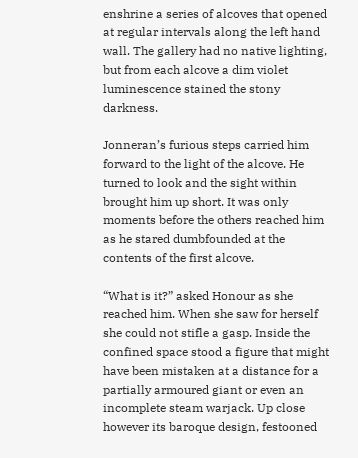enshrine a series of alcoves that opened at regular intervals along the left hand wall. The gallery had no native lighting, but from each alcove a dim violet luminescence stained the stony darkness.

Jonneran’s furious steps carried him forward to the light of the alcove. He turned to look and the sight within brought him up short. It was only moments before the others reached him as he stared dumbfounded at the contents of the first alcove.

“What is it?” asked Honour as she reached him. When she saw for herself she could not stifle a gasp. Inside the confined space stood a figure that might have been mistaken at a distance for a partially armoured giant or even an incomplete steam warjack. Up close however its baroque design, festooned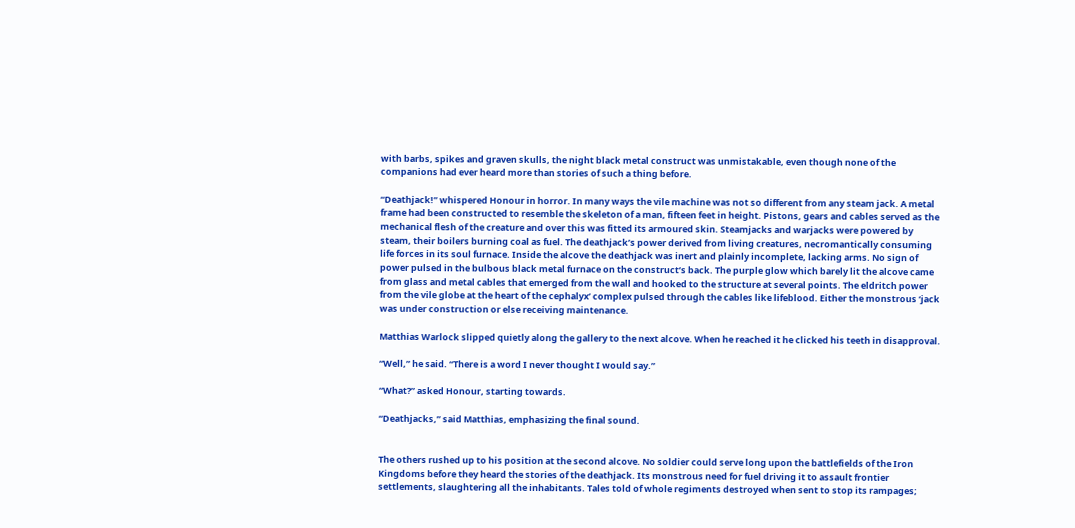with barbs, spikes and graven skulls, the night black metal construct was unmistakable, even though none of the companions had ever heard more than stories of such a thing before.

“Deathjack!” whispered Honour in horror. In many ways the vile machine was not so different from any steam jack. A metal frame had been constructed to resemble the skeleton of a man, fifteen feet in height. Pistons, gears and cables served as the mechanical flesh of the creature and over this was fitted its armoured skin. Steamjacks and warjacks were powered by steam, their boilers burning coal as fuel. The deathjack’s power derived from living creatures, necromantically consuming life forces in its soul furnace. Inside the alcove the deathjack was inert and plainly incomplete, lacking arms. No sign of power pulsed in the bulbous black metal furnace on the construct’s back. The purple glow which barely lit the alcove came from glass and metal cables that emerged from the wall and hooked to the structure at several points. The eldritch power from the vile globe at the heart of the cephalyx’ complex pulsed through the cables like lifeblood. Either the monstrous ‘jack was under construction or else receiving maintenance.

Matthias Warlock slipped quietly along the gallery to the next alcove. When he reached it he clicked his teeth in disapproval.

“Well,” he said. “There is a word I never thought I would say.”

“What?” asked Honour, starting towards.

“Deathjacks,” said Matthias, emphasizing the final sound.


The others rushed up to his position at the second alcove. No soldier could serve long upon the battlefields of the Iron Kingdoms before they heard the stories of the deathjack. Its monstrous need for fuel driving it to assault frontier settlements, slaughtering all the inhabitants. Tales told of whole regiments destroyed when sent to stop its rampages;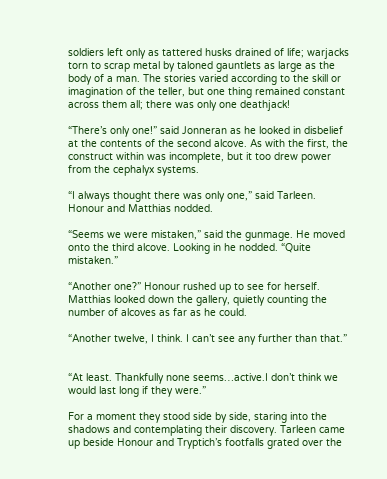soldiers left only as tattered husks drained of life; warjacks torn to scrap metal by taloned gauntlets as large as the body of a man. The stories varied according to the skill or imagination of the teller, but one thing remained constant across them all; there was only one deathjack!

“There’s only one!” said Jonneran as he looked in disbelief at the contents of the second alcove. As with the first, the construct within was incomplete, but it too drew power from the cephalyx systems.

“I always thought there was only one,” said Tarleen. Honour and Matthias nodded.

“Seems we were mistaken,” said the gunmage. He moved onto the third alcove. Looking in he nodded. “Quite mistaken.”

“Another one?” Honour rushed up to see for herself. Matthias looked down the gallery, quietly counting the number of alcoves as far as he could.

“Another twelve, I think. I can’t see any further than that.”


“At least. Thankfully none seems…active.I don’t think we would last long if they were.”

For a moment they stood side by side, staring into the shadows and contemplating their discovery. Tarleen came up beside Honour and Tryptich’s footfalls grated over the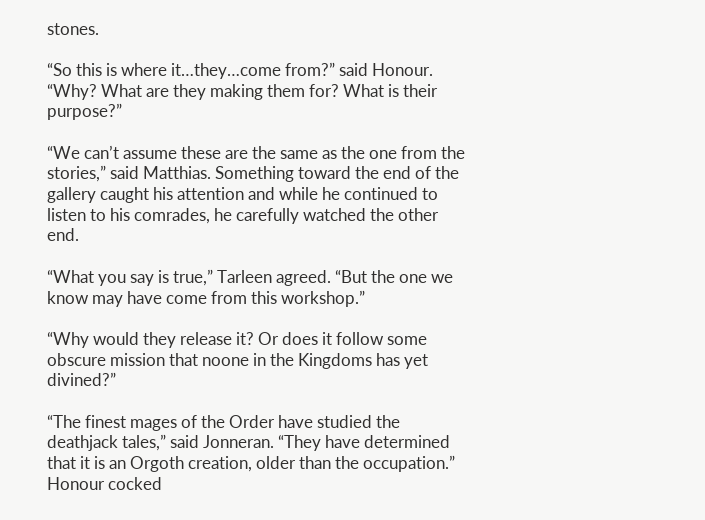stones.

“So this is where it…they…come from?” said Honour. “Why? What are they making them for? What is their purpose?”

“We can’t assume these are the same as the one from the stories,” said Matthias. Something toward the end of the gallery caught his attention and while he continued to listen to his comrades, he carefully watched the other end.

“What you say is true,” Tarleen agreed. “But the one we know may have come from this workshop.”

“Why would they release it? Or does it follow some obscure mission that noone in the Kingdoms has yet divined?”

“The finest mages of the Order have studied the deathjack tales,” said Jonneran. “They have determined that it is an Orgoth creation, older than the occupation.” Honour cocked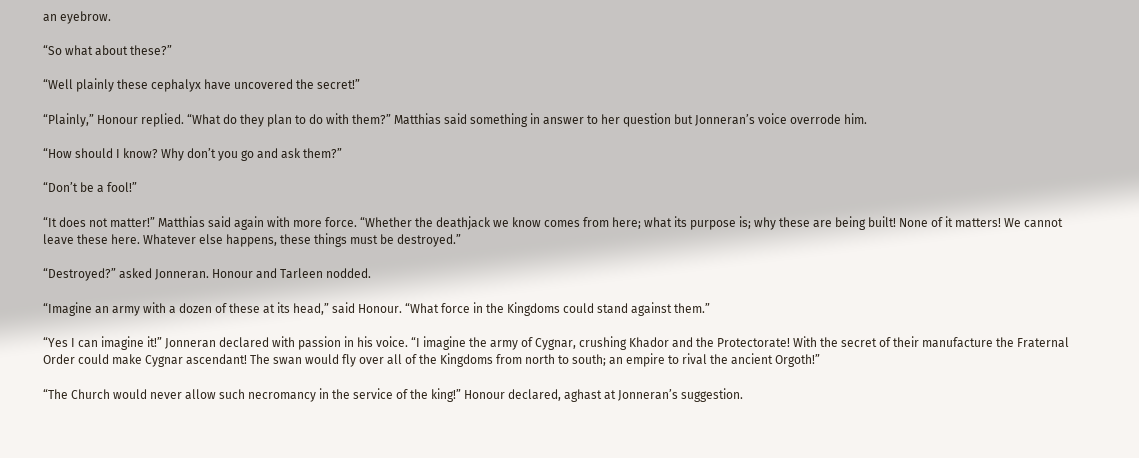an eyebrow.

“So what about these?”

“Well plainly these cephalyx have uncovered the secret!”

“Plainly,” Honour replied. “What do they plan to do with them?” Matthias said something in answer to her question but Jonneran’s voice overrode him.

“How should I know? Why don’t you go and ask them?”

“Don’t be a fool!”

“It does not matter!” Matthias said again with more force. “Whether the deathjack we know comes from here; what its purpose is; why these are being built! None of it matters! We cannot leave these here. Whatever else happens, these things must be destroyed.”

“Destroyed?” asked Jonneran. Honour and Tarleen nodded.

“Imagine an army with a dozen of these at its head,” said Honour. “What force in the Kingdoms could stand against them.”

“Yes I can imagine it!” Jonneran declared with passion in his voice. “I imagine the army of Cygnar, crushing Khador and the Protectorate! With the secret of their manufacture the Fraternal Order could make Cygnar ascendant! The swan would fly over all of the Kingdoms from north to south; an empire to rival the ancient Orgoth!”

“The Church would never allow such necromancy in the service of the king!” Honour declared, aghast at Jonneran’s suggestion.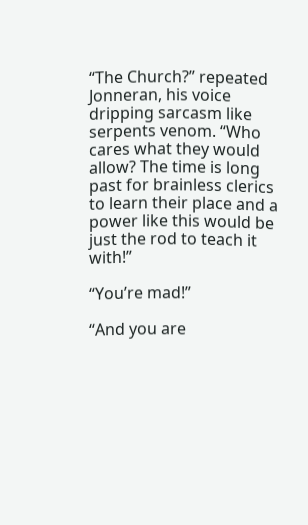“The Church?” repeated Jonneran, his voice dripping sarcasm like serpents venom. “Who cares what they would allow? The time is long past for brainless clerics to learn their place and a power like this would be just the rod to teach it with!”

“You’re mad!”

“And you are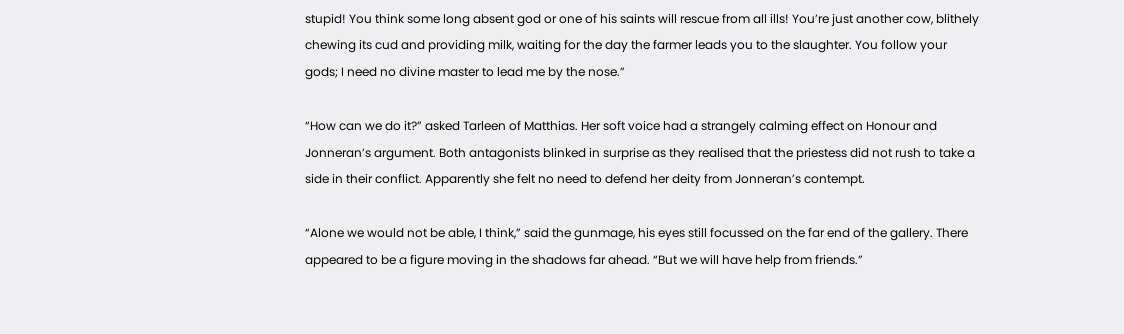stupid! You think some long absent god or one of his saints will rescue from all ills! You’re just another cow, blithely chewing its cud and providing milk, waiting for the day the farmer leads you to the slaughter. You follow your gods; I need no divine master to lead me by the nose.”

“How can we do it?” asked Tarleen of Matthias. Her soft voice had a strangely calming effect on Honour and Jonneran’s argument. Both antagonists blinked in surprise as they realised that the priestess did not rush to take a side in their conflict. Apparently she felt no need to defend her deity from Jonneran’s contempt.

“Alone we would not be able, I think,” said the gunmage, his eyes still focussed on the far end of the gallery. There appeared to be a figure moving in the shadows far ahead. “But we will have help from friends.”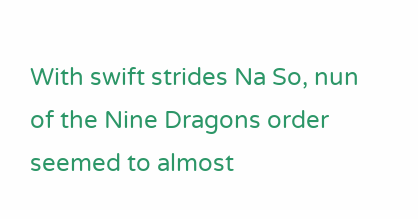With swift strides Na So, nun of the Nine Dragons order seemed to almost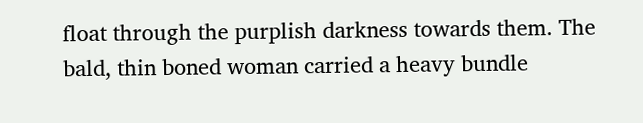float through the purplish darkness towards them. The bald, thin boned woman carried a heavy bundle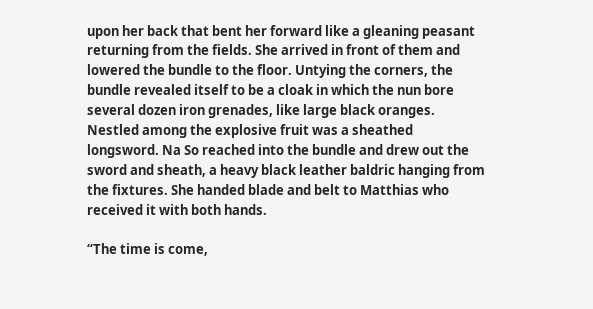upon her back that bent her forward like a gleaning peasant returning from the fields. She arrived in front of them and lowered the bundle to the floor. Untying the corners, the bundle revealed itself to be a cloak in which the nun bore several dozen iron grenades, like large black oranges. Nestled among the explosive fruit was a sheathed longsword. Na So reached into the bundle and drew out the sword and sheath, a heavy black leather baldric hanging from the fixtures. She handed blade and belt to Matthias who received it with both hands.

“The time is come,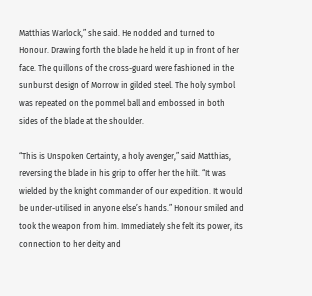Matthias Warlock,” she said. He nodded and turned to Honour. Drawing forth the blade he held it up in front of her face. The quillons of the cross-guard were fashioned in the sunburst design of Morrow in gilded steel. The holy symbol was repeated on the pommel ball and embossed in both sides of the blade at the shoulder.

“This is Unspoken Certainty, a holy avenger,” said Matthias, reversing the blade in his grip to offer her the hilt. “It was wielded by the knight commander of our expedition. It would be under-utilised in anyone else’s hands.” Honour smiled and took the weapon from him. Immediately she felt its power, its connection to her deity and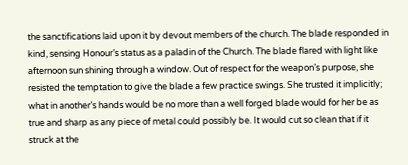the sanctifications laid upon it by devout members of the church. The blade responded in kind, sensing Honour’s status as a paladin of the Church. The blade flared with light like afternoon sun shining through a window. Out of respect for the weapon’s purpose, she resisted the temptation to give the blade a few practice swings. She trusted it implicitly; what in another’s hands would be no more than a well forged blade would for her be as true and sharp as any piece of metal could possibly be. It would cut so clean that if it struck at the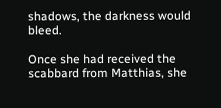shadows, the darkness would bleed.

Once she had received the scabbard from Matthias, she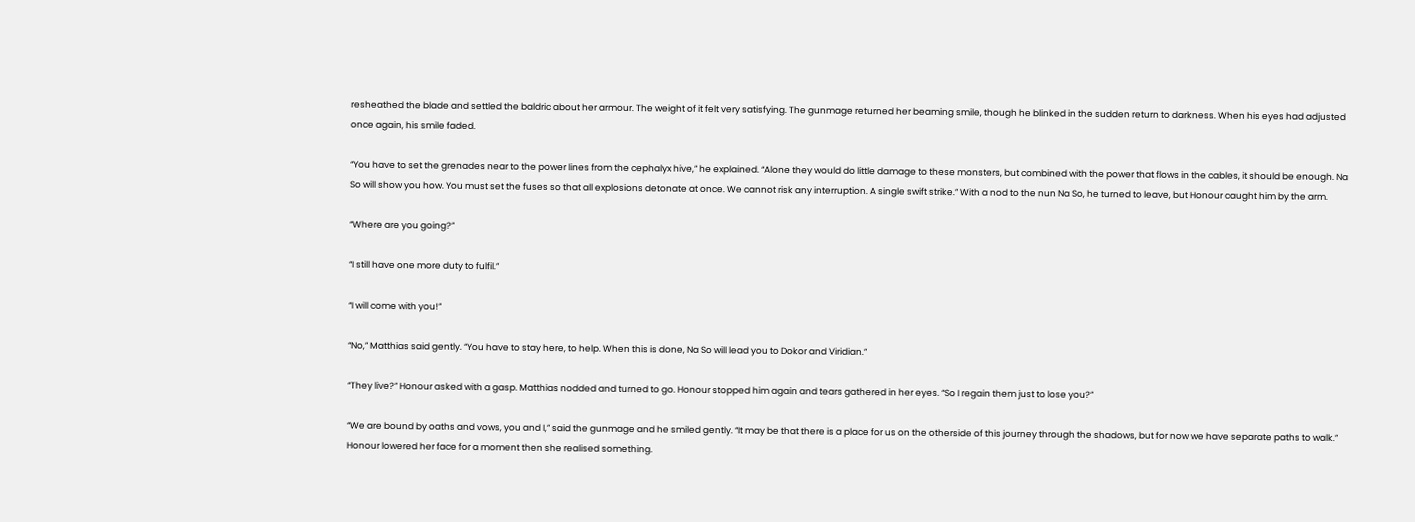resheathed the blade and settled the baldric about her armour. The weight of it felt very satisfying. The gunmage returned her beaming smile, though he blinked in the sudden return to darkness. When his eyes had adjusted once again, his smile faded.

“You have to set the grenades near to the power lines from the cephalyx hive,” he explained. “Alone they would do little damage to these monsters, but combined with the power that flows in the cables, it should be enough. Na So will show you how. You must set the fuses so that all explosions detonate at once. We cannot risk any interruption. A single swift strike.” With a nod to the nun Na So, he turned to leave, but Honour caught him by the arm.

“Where are you going?”

“I still have one more duty to fulfil.”

“I will come with you!”

“No,” Matthias said gently. “You have to stay here, to help. When this is done, Na So will lead you to Dokor and Viridian.”

“They live?” Honour asked with a gasp. Matthias nodded and turned to go. Honour stopped him again and tears gathered in her eyes. “So I regain them just to lose you?”

“We are bound by oaths and vows, you and I,” said the gunmage and he smiled gently. “It may be that there is a place for us on the otherside of this journey through the shadows, but for now we have separate paths to walk.” Honour lowered her face for a moment then she realised something.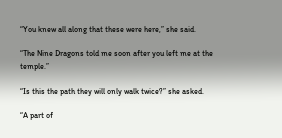“You knew all along that these were here,” she said.

“The Nine Dragons told me soon after you left me at the temple.”

“Is this the path they will only walk twice?” she asked.

“A part of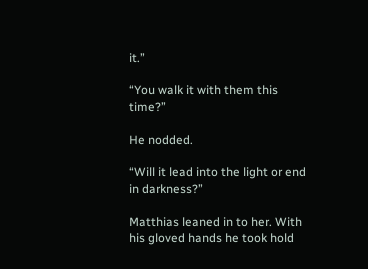it.”

“You walk it with them this time?”

He nodded.

“Will it lead into the light or end in darkness?”

Matthias leaned in to her. With his gloved hands he took hold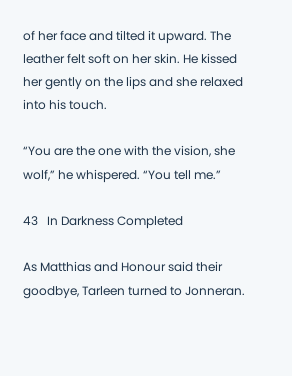of her face and tilted it upward. The leather felt soft on her skin. He kissed her gently on the lips and she relaxed into his touch.

“You are the one with the vision, she wolf,” he whispered. “You tell me.”

43   In Darkness Completed

As Matthias and Honour said their goodbye, Tarleen turned to Jonneran.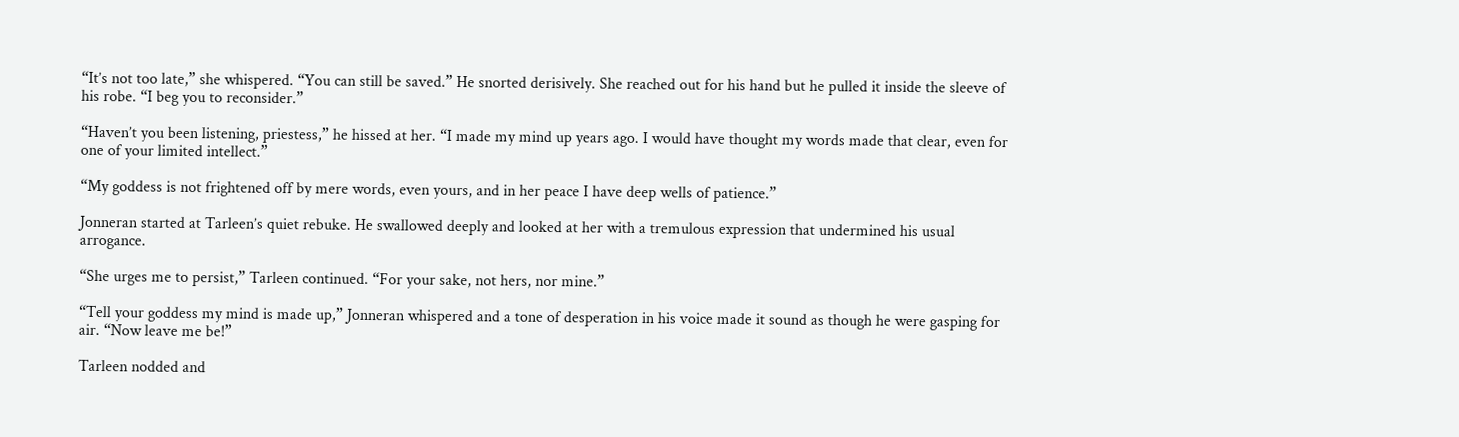“It’s not too late,” she whispered. “You can still be saved.” He snorted derisively. She reached out for his hand but he pulled it inside the sleeve of his robe. “I beg you to reconsider.”

“Haven’t you been listening, priestess,” he hissed at her. “I made my mind up years ago. I would have thought my words made that clear, even for one of your limited intellect.”

“My goddess is not frightened off by mere words, even yours, and in her peace I have deep wells of patience.”

Jonneran started at Tarleen’s quiet rebuke. He swallowed deeply and looked at her with a tremulous expression that undermined his usual arrogance.

“She urges me to persist,” Tarleen continued. “For your sake, not hers, nor mine.”

“Tell your goddess my mind is made up,” Jonneran whispered and a tone of desperation in his voice made it sound as though he were gasping for air. “Now leave me be!”

Tarleen nodded and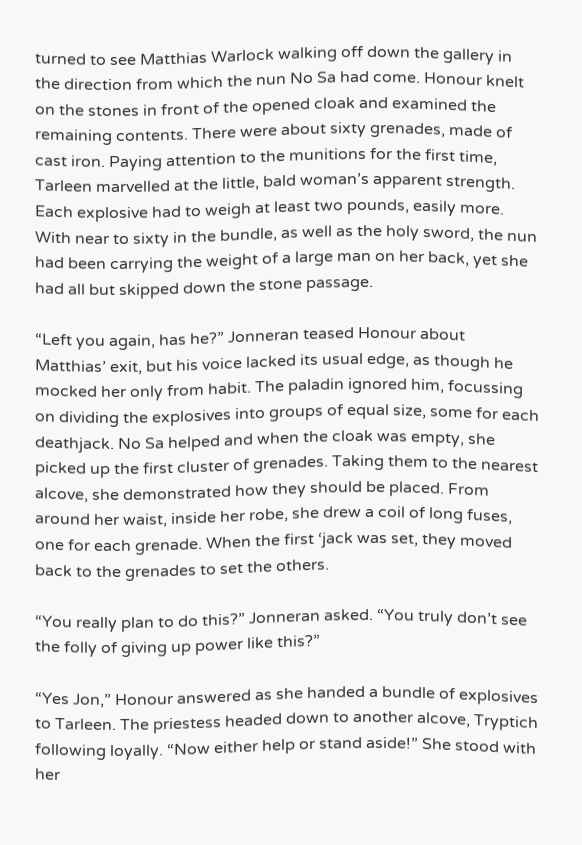turned to see Matthias Warlock walking off down the gallery in the direction from which the nun No Sa had come. Honour knelt on the stones in front of the opened cloak and examined the remaining contents. There were about sixty grenades, made of cast iron. Paying attention to the munitions for the first time, Tarleen marvelled at the little, bald woman’s apparent strength. Each explosive had to weigh at least two pounds, easily more. With near to sixty in the bundle, as well as the holy sword, the nun had been carrying the weight of a large man on her back, yet she had all but skipped down the stone passage.

“Left you again, has he?” Jonneran teased Honour about Matthias’ exit, but his voice lacked its usual edge, as though he mocked her only from habit. The paladin ignored him, focussing on dividing the explosives into groups of equal size, some for each deathjack. No Sa helped and when the cloak was empty, she picked up the first cluster of grenades. Taking them to the nearest alcove, she demonstrated how they should be placed. From around her waist, inside her robe, she drew a coil of long fuses, one for each grenade. When the first ‘jack was set, they moved back to the grenades to set the others.

“You really plan to do this?” Jonneran asked. “You truly don’t see the folly of giving up power like this?”

“Yes Jon,” Honour answered as she handed a bundle of explosives to Tarleen. The priestess headed down to another alcove, Tryptich following loyally. “Now either help or stand aside!” She stood with her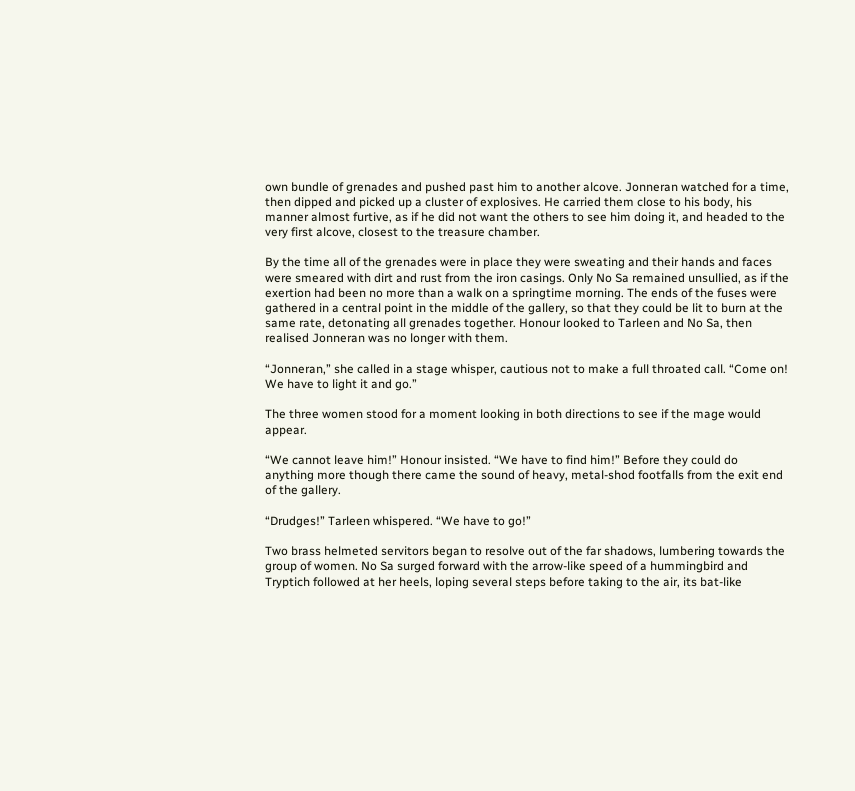own bundle of grenades and pushed past him to another alcove. Jonneran watched for a time, then dipped and picked up a cluster of explosives. He carried them close to his body, his manner almost furtive, as if he did not want the others to see him doing it, and headed to the very first alcove, closest to the treasure chamber.

By the time all of the grenades were in place they were sweating and their hands and faces were smeared with dirt and rust from the iron casings. Only No Sa remained unsullied, as if the exertion had been no more than a walk on a springtime morning. The ends of the fuses were gathered in a central point in the middle of the gallery, so that they could be lit to burn at the same rate, detonating all grenades together. Honour looked to Tarleen and No Sa, then realised Jonneran was no longer with them.

“Jonneran,” she called in a stage whisper, cautious not to make a full throated call. “Come on! We have to light it and go.”

The three women stood for a moment looking in both directions to see if the mage would appear.

“We cannot leave him!” Honour insisted. “We have to find him!” Before they could do anything more though there came the sound of heavy, metal-shod footfalls from the exit end of the gallery.

“Drudges!” Tarleen whispered. “We have to go!”

Two brass helmeted servitors began to resolve out of the far shadows, lumbering towards the group of women. No Sa surged forward with the arrow-like speed of a hummingbird and Tryptich followed at her heels, loping several steps before taking to the air, its bat-like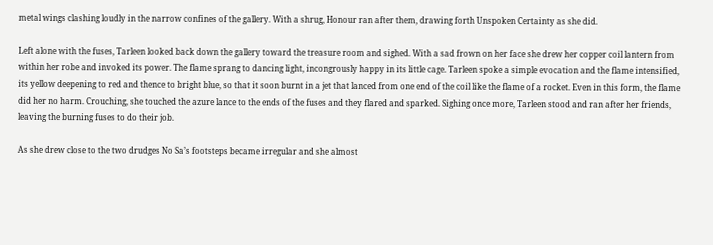metal wings clashing loudly in the narrow confines of the gallery. With a shrug, Honour ran after them, drawing forth Unspoken Certainty as she did.

Left alone with the fuses, Tarleen looked back down the gallery toward the treasure room and sighed. With a sad frown on her face she drew her copper coil lantern from within her robe and invoked its power. The flame sprang to dancing light, incongrously happy in its little cage. Tarleen spoke a simple evocation and the flame intensified, its yellow deepening to red and thence to bright blue, so that it soon burnt in a jet that lanced from one end of the coil like the flame of a rocket. Even in this form, the flame did her no harm. Crouching, she touched the azure lance to the ends of the fuses and they flared and sparked. Sighing once more, Tarleen stood and ran after her friends, leaving the burning fuses to do their job.

As she drew close to the two drudges No Sa’s footsteps became irregular and she almost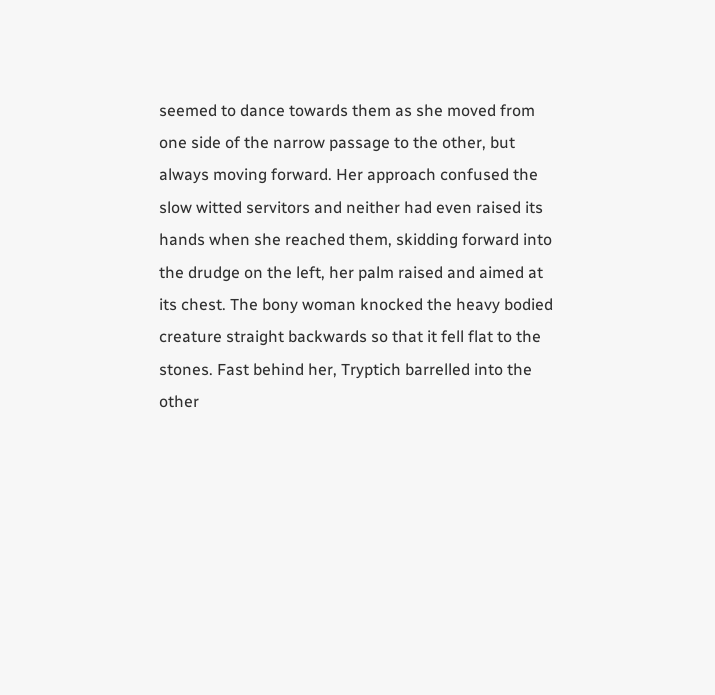seemed to dance towards them as she moved from one side of the narrow passage to the other, but always moving forward. Her approach confused the slow witted servitors and neither had even raised its hands when she reached them, skidding forward into the drudge on the left, her palm raised and aimed at its chest. The bony woman knocked the heavy bodied creature straight backwards so that it fell flat to the stones. Fast behind her, Tryptich barrelled into the other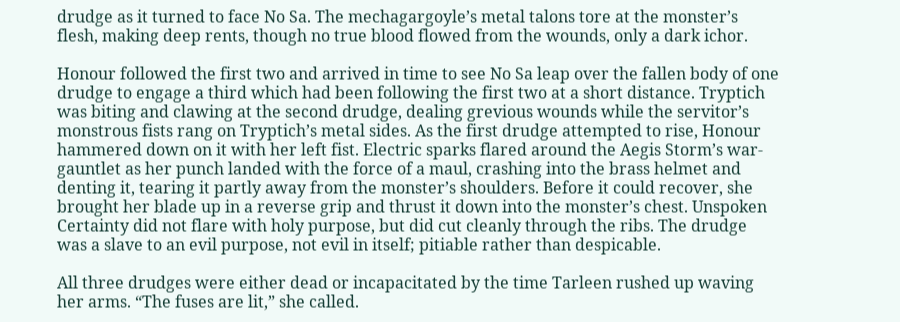drudge as it turned to face No Sa. The mechagargoyle’s metal talons tore at the monster’s flesh, making deep rents, though no true blood flowed from the wounds, only a dark ichor.

Honour followed the first two and arrived in time to see No Sa leap over the fallen body of one drudge to engage a third which had been following the first two at a short distance. Tryptich was biting and clawing at the second drudge, dealing grevious wounds while the servitor’s monstrous fists rang on Tryptich’s metal sides. As the first drudge attempted to rise, Honour hammered down on it with her left fist. Electric sparks flared around the Aegis Storm’s war-gauntlet as her punch landed with the force of a maul, crashing into the brass helmet and denting it, tearing it partly away from the monster’s shoulders. Before it could recover, she brought her blade up in a reverse grip and thrust it down into the monster’s chest. Unspoken Certainty did not flare with holy purpose, but did cut cleanly through the ribs. The drudge was a slave to an evil purpose, not evil in itself; pitiable rather than despicable.

All three drudges were either dead or incapacitated by the time Tarleen rushed up waving her arms. “The fuses are lit,” she called.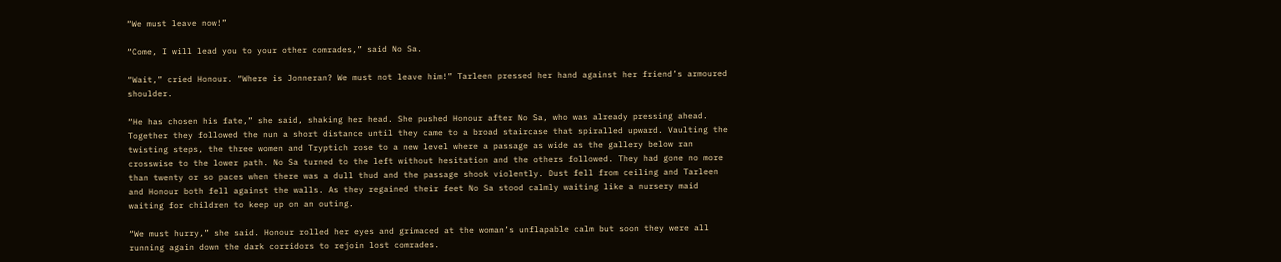“We must leave now!”

“Come, I will lead you to your other comrades,” said No Sa.

“Wait,” cried Honour. “Where is Jonneran? We must not leave him!” Tarleen pressed her hand against her friend’s armoured shoulder.

“He has chosen his fate,” she said, shaking her head. She pushed Honour after No Sa, who was already pressing ahead. Together they followed the nun a short distance until they came to a broad staircase that spiralled upward. Vaulting the twisting steps, the three women and Tryptich rose to a new level where a passage as wide as the gallery below ran crosswise to the lower path. No Sa turned to the left without hesitation and the others followed. They had gone no more than twenty or so paces when there was a dull thud and the passage shook violently. Dust fell from ceiling and Tarleen and Honour both fell against the walls. As they regained their feet No Sa stood calmly waiting like a nursery maid waiting for children to keep up on an outing.

“We must hurry,” she said. Honour rolled her eyes and grimaced at the woman’s unflapable calm but soon they were all running again down the dark corridors to rejoin lost comrades.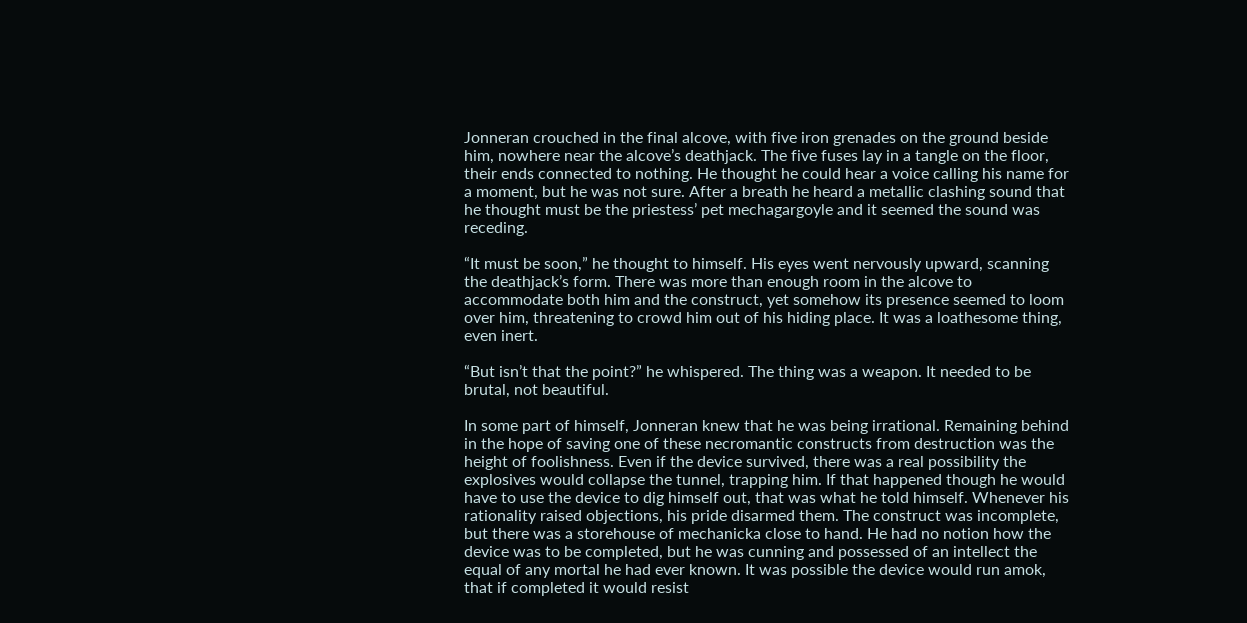Jonneran crouched in the final alcove, with five iron grenades on the ground beside him, nowhere near the alcove’s deathjack. The five fuses lay in a tangle on the floor, their ends connected to nothing. He thought he could hear a voice calling his name for a moment, but he was not sure. After a breath he heard a metallic clashing sound that he thought must be the priestess’ pet mechagargoyle and it seemed the sound was receding.

“It must be soon,” he thought to himself. His eyes went nervously upward, scanning the deathjack’s form. There was more than enough room in the alcove to accommodate both him and the construct, yet somehow its presence seemed to loom over him, threatening to crowd him out of his hiding place. It was a loathesome thing, even inert.

“But isn’t that the point?” he whispered. The thing was a weapon. It needed to be brutal, not beautiful.

In some part of himself, Jonneran knew that he was being irrational. Remaining behind in the hope of saving one of these necromantic constructs from destruction was the height of foolishness. Even if the device survived, there was a real possibility the explosives would collapse the tunnel, trapping him. If that happened though he would have to use the device to dig himself out, that was what he told himself. Whenever his rationality raised objections, his pride disarmed them. The construct was incomplete, but there was a storehouse of mechanicka close to hand. He had no notion how the device was to be completed, but he was cunning and possessed of an intellect the equal of any mortal he had ever known. It was possible the device would run amok, that if completed it would resist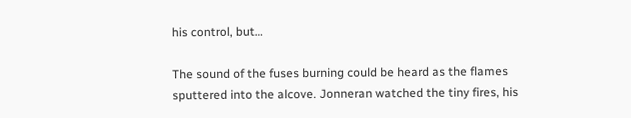his control, but…

The sound of the fuses burning could be heard as the flames sputtered into the alcove. Jonneran watched the tiny fires, his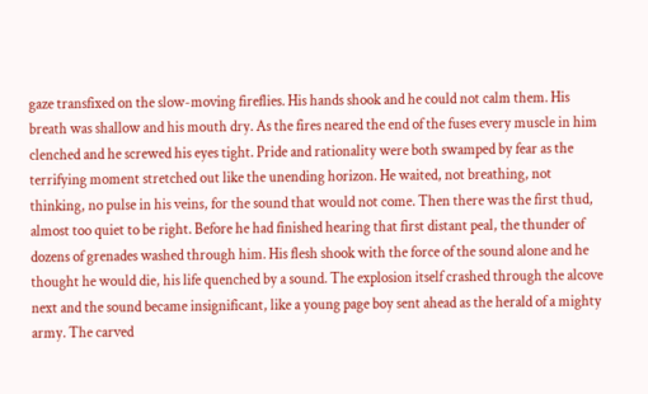gaze transfixed on the slow-moving fireflies. His hands shook and he could not calm them. His breath was shallow and his mouth dry. As the fires neared the end of the fuses every muscle in him clenched and he screwed his eyes tight. Pride and rationality were both swamped by fear as the terrifying moment stretched out like the unending horizon. He waited, not breathing, not thinking, no pulse in his veins, for the sound that would not come. Then there was the first thud, almost too quiet to be right. Before he had finished hearing that first distant peal, the thunder of dozens of grenades washed through him. His flesh shook with the force of the sound alone and he thought he would die, his life quenched by a sound. The explosion itself crashed through the alcove next and the sound became insignificant, like a young page boy sent ahead as the herald of a mighty army. The carved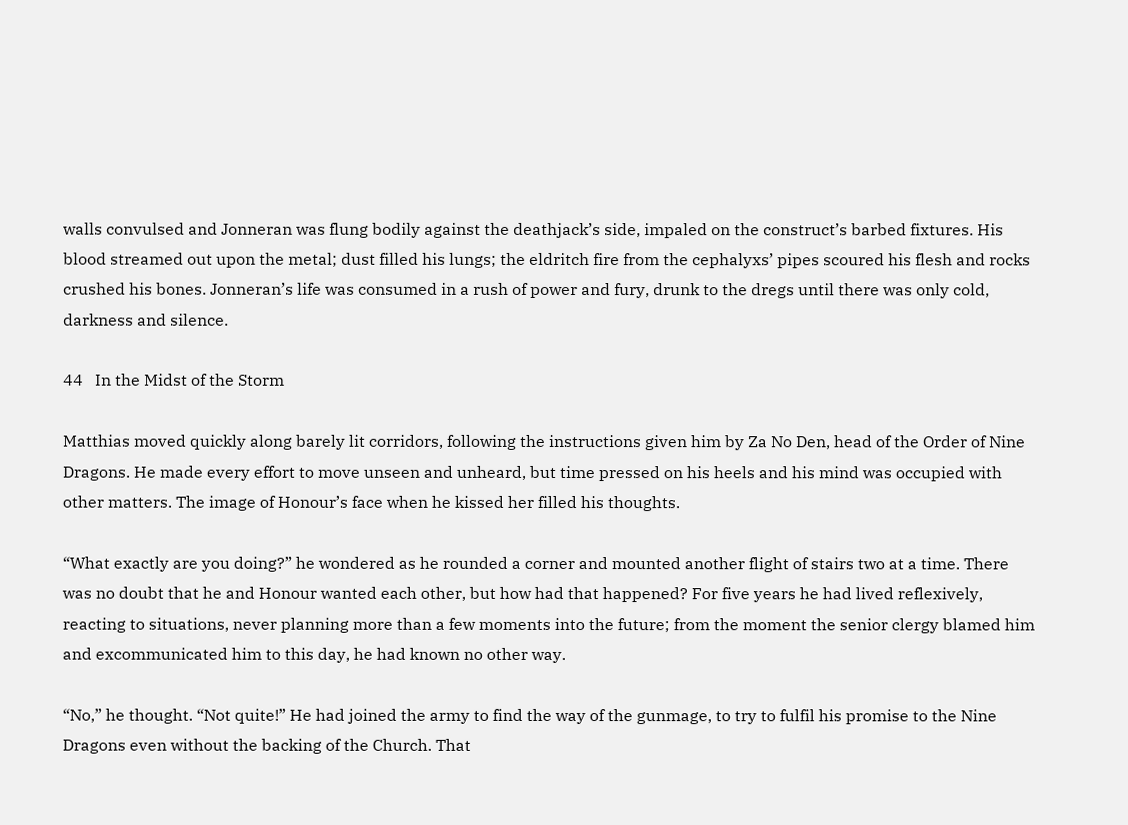walls convulsed and Jonneran was flung bodily against the deathjack’s side, impaled on the construct’s barbed fixtures. His blood streamed out upon the metal; dust filled his lungs; the eldritch fire from the cephalyxs’ pipes scoured his flesh and rocks crushed his bones. Jonneran’s life was consumed in a rush of power and fury, drunk to the dregs until there was only cold, darkness and silence.

44   In the Midst of the Storm

Matthias moved quickly along barely lit corridors, following the instructions given him by Za No Den, head of the Order of Nine Dragons. He made every effort to move unseen and unheard, but time pressed on his heels and his mind was occupied with other matters. The image of Honour’s face when he kissed her filled his thoughts.

“What exactly are you doing?” he wondered as he rounded a corner and mounted another flight of stairs two at a time. There was no doubt that he and Honour wanted each other, but how had that happened? For five years he had lived reflexively, reacting to situations, never planning more than a few moments into the future; from the moment the senior clergy blamed him and excommunicated him to this day, he had known no other way.

“No,” he thought. “Not quite!” He had joined the army to find the way of the gunmage, to try to fulfil his promise to the Nine Dragons even without the backing of the Church. That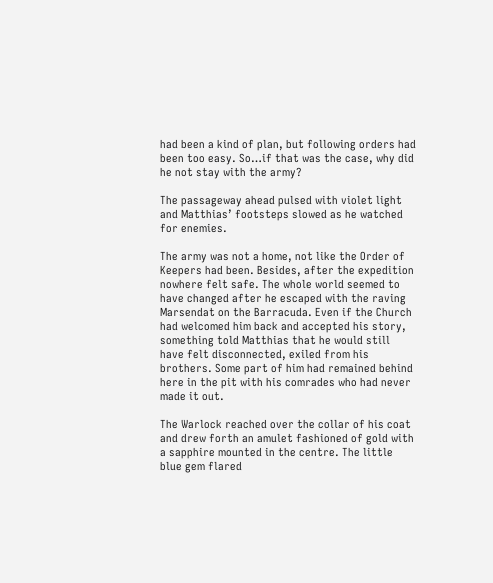had been a kind of plan, but following orders had been too easy. So…if that was the case, why did he not stay with the army?

The passageway ahead pulsed with violet light and Matthias’ footsteps slowed as he watched for enemies.

The army was not a home, not like the Order of Keepers had been. Besides, after the expedition nowhere felt safe. The whole world seemed to have changed after he escaped with the raving Marsendat on the Barracuda. Even if the Church had welcomed him back and accepted his story, something told Matthias that he would still have felt disconnected, exiled from his brothers. Some part of him had remained behind here in the pit with his comrades who had never made it out.

The Warlock reached over the collar of his coat and drew forth an amulet fashioned of gold with a sapphire mounted in the centre. The little blue gem flared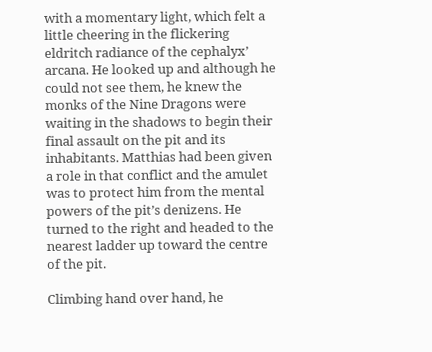with a momentary light, which felt a little cheering in the flickering eldritch radiance of the cephalyx’ arcana. He looked up and although he could not see them, he knew the monks of the Nine Dragons were waiting in the shadows to begin their final assault on the pit and its inhabitants. Matthias had been given a role in that conflict and the amulet was to protect him from the mental powers of the pit’s denizens. He turned to the right and headed to the nearest ladder up toward the centre of the pit.

Climbing hand over hand, he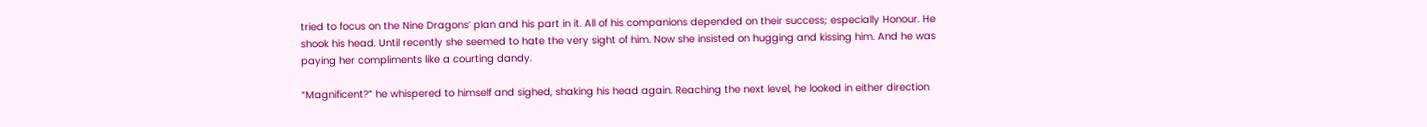tried to focus on the Nine Dragons’ plan and his part in it. All of his companions depended on their success; especially Honour. He shook his head. Until recently she seemed to hate the very sight of him. Now she insisted on hugging and kissing him. And he was paying her compliments like a courting dandy.

“Magnificent?” he whispered to himself and sighed, shaking his head again. Reaching the next level, he looked in either direction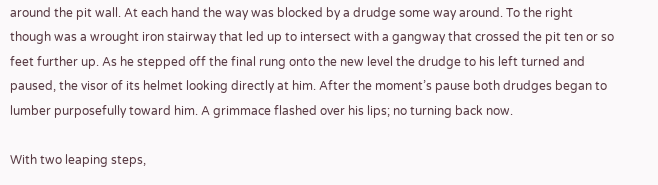around the pit wall. At each hand the way was blocked by a drudge some way around. To the right though was a wrought iron stairway that led up to intersect with a gangway that crossed the pit ten or so feet further up. As he stepped off the final rung onto the new level the drudge to his left turned and paused, the visor of its helmet looking directly at him. After the moment’s pause both drudges began to lumber purposefully toward him. A grimmace flashed over his lips; no turning back now.

With two leaping steps,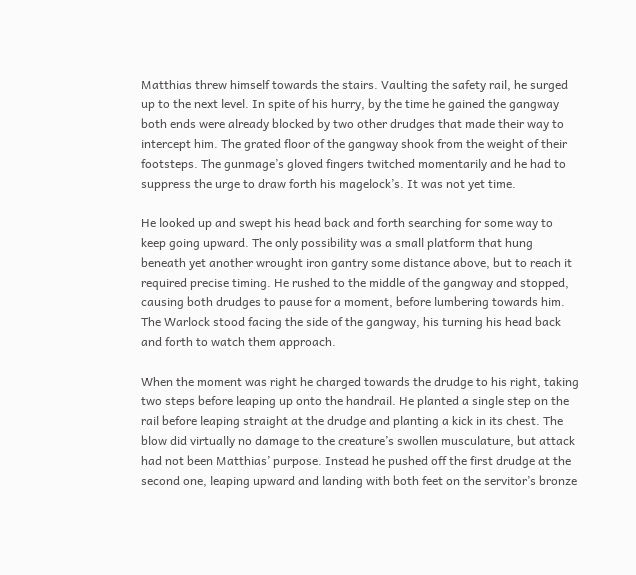Matthias threw himself towards the stairs. Vaulting the safety rail, he surged up to the next level. In spite of his hurry, by the time he gained the gangway both ends were already blocked by two other drudges that made their way to intercept him. The grated floor of the gangway shook from the weight of their footsteps. The gunmage’s gloved fingers twitched momentarily and he had to suppress the urge to draw forth his magelock’s. It was not yet time.

He looked up and swept his head back and forth searching for some way to keep going upward. The only possibility was a small platform that hung beneath yet another wrought iron gantry some distance above, but to reach it required precise timing. He rushed to the middle of the gangway and stopped, causing both drudges to pause for a moment, before lumbering towards him. The Warlock stood facing the side of the gangway, his turning his head back and forth to watch them approach.

When the moment was right he charged towards the drudge to his right, taking two steps before leaping up onto the handrail. He planted a single step on the rail before leaping straight at the drudge and planting a kick in its chest. The blow did virtually no damage to the creature’s swollen musculature, but attack had not been Matthias’ purpose. Instead he pushed off the first drudge at the second one, leaping upward and landing with both feet on the servitor’s bronze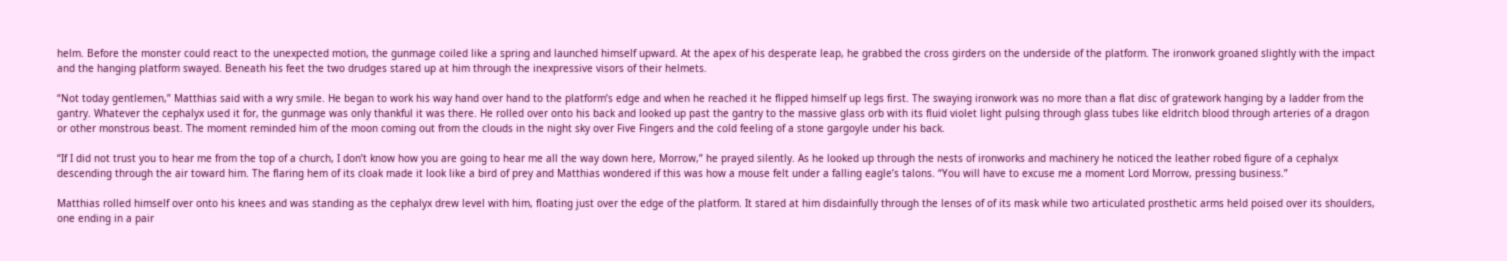helm. Before the monster could react to the unexpected motion, the gunmage coiled like a spring and launched himself upward. At the apex of his desperate leap, he grabbed the cross girders on the underside of the platform. The ironwork groaned slightly with the impact and the hanging platform swayed. Beneath his feet the two drudges stared up at him through the inexpressive visors of their helmets.

“Not today gentlemen,” Matthias said with a wry smile. He began to work his way hand over hand to the platform’s edge and when he reached it he flipped himself up legs first. The swaying ironwork was no more than a flat disc of gratework hanging by a ladder from the gantry. Whatever the cephalyx used it for, the gunmage was only thankful it was there. He rolled over onto his back and looked up past the gantry to the massive glass orb with its fluid violet light pulsing through glass tubes like eldritch blood through arteries of a dragon or other monstrous beast. The moment reminded him of the moon coming out from the clouds in the night sky over Five Fingers and the cold feeling of a stone gargoyle under his back.

“If I did not trust you to hear me from the top of a church, I don’t know how you are going to hear me all the way down here, Morrow,” he prayed silently. As he looked up through the nests of ironworks and machinery he noticed the leather robed figure of a cephalyx descending through the air toward him. The flaring hem of its cloak made it look like a bird of prey and Matthias wondered if this was how a mouse felt under a falling eagle’s talons. “You will have to excuse me a moment Lord Morrow, pressing business.”

Matthias rolled himself over onto his knees and was standing as the cephalyx drew level with him, floating just over the edge of the platform. It stared at him disdainfully through the lenses of of its mask while two articulated prosthetic arms held poised over its shoulders, one ending in a pair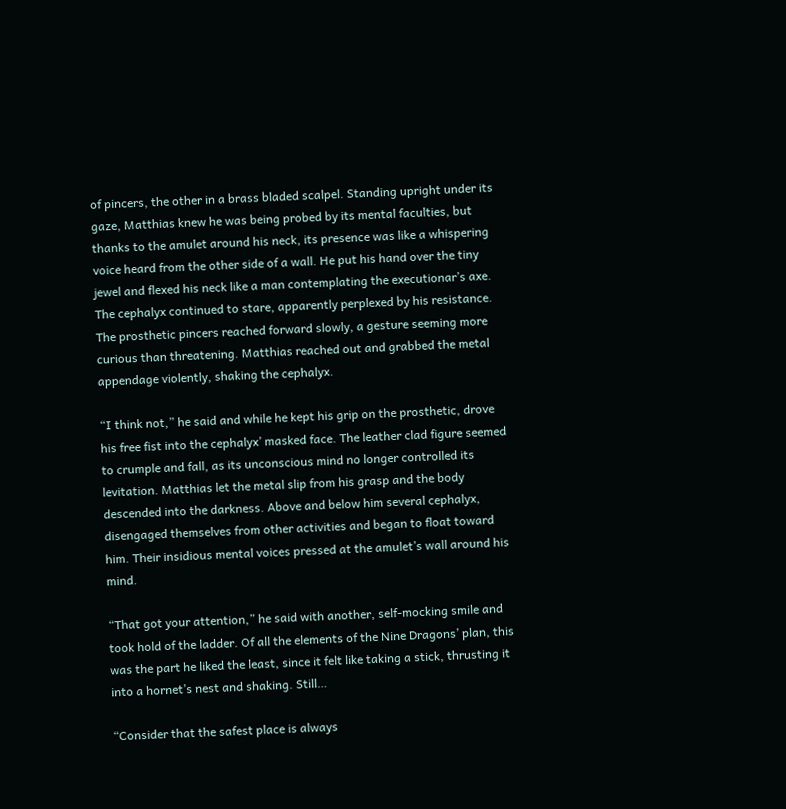of pincers, the other in a brass bladed scalpel. Standing upright under its gaze, Matthias knew he was being probed by its mental faculties, but thanks to the amulet around his neck, its presence was like a whispering voice heard from the other side of a wall. He put his hand over the tiny jewel and flexed his neck like a man contemplating the executionar’s axe. The cephalyx continued to stare, apparently perplexed by his resistance. The prosthetic pincers reached forward slowly, a gesture seeming more curious than threatening. Matthias reached out and grabbed the metal appendage violently, shaking the cephalyx.

“I think not,” he said and while he kept his grip on the prosthetic, drove his free fist into the cephalyx’ masked face. The leather clad figure seemed to crumple and fall, as its unconscious mind no longer controlled its levitation. Matthias let the metal slip from his grasp and the body descended into the darkness. Above and below him several cephalyx, disengaged themselves from other activities and began to float toward him. Their insidious mental voices pressed at the amulet’s wall around his mind.

“That got your attention,” he said with another, self-mocking smile and took hold of the ladder. Of all the elements of the Nine Dragons’ plan, this was the part he liked the least, since it felt like taking a stick, thrusting it into a hornet’s nest and shaking. Still…

“Consider that the safest place is always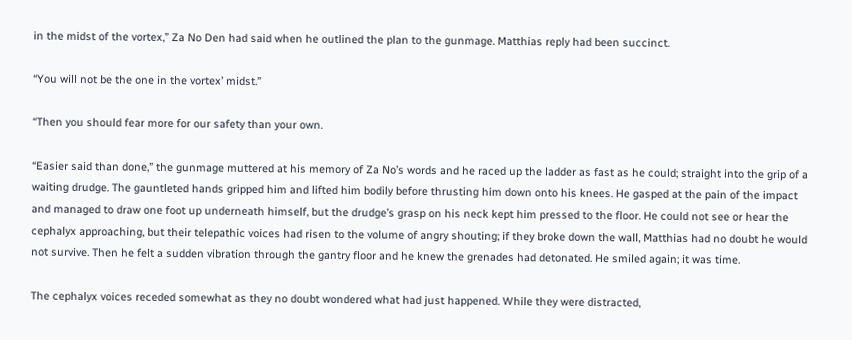in the midst of the vortex,” Za No Den had said when he outlined the plan to the gunmage. Matthias reply had been succinct.

“You will not be the one in the vortex’ midst.”

“Then you should fear more for our safety than your own.

“Easier said than done,” the gunmage muttered at his memory of Za No’s words and he raced up the ladder as fast as he could; straight into the grip of a waiting drudge. The gauntleted hands gripped him and lifted him bodily before thrusting him down onto his knees. He gasped at the pain of the impact and managed to draw one foot up underneath himself, but the drudge’s grasp on his neck kept him pressed to the floor. He could not see or hear the cephalyx approaching, but their telepathic voices had risen to the volume of angry shouting; if they broke down the wall, Matthias had no doubt he would not survive. Then he felt a sudden vibration through the gantry floor and he knew the grenades had detonated. He smiled again; it was time.

The cephalyx voices receded somewhat as they no doubt wondered what had just happened. While they were distracted,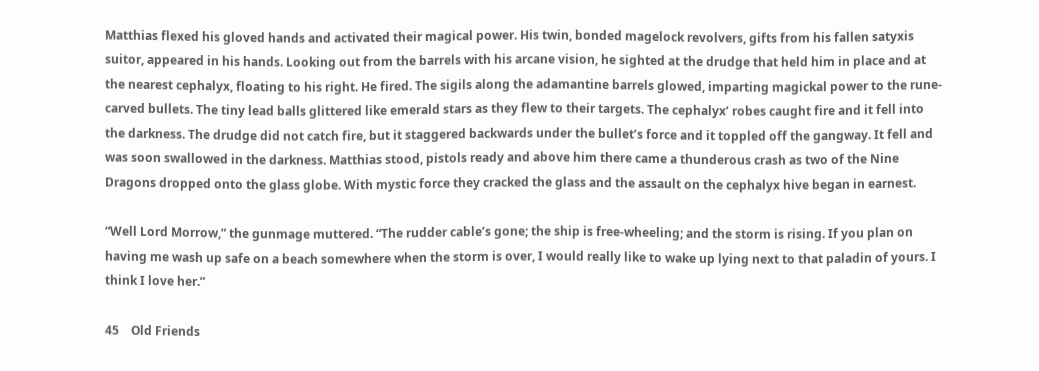Matthias flexed his gloved hands and activated their magical power. His twin, bonded magelock revolvers, gifts from his fallen satyxis suitor, appeared in his hands. Looking out from the barrels with his arcane vision, he sighted at the drudge that held him in place and at the nearest cephalyx, floating to his right. He fired. The sigils along the adamantine barrels glowed, imparting magickal power to the rune-carved bullets. The tiny lead balls glittered like emerald stars as they flew to their targets. The cephalyx’ robes caught fire and it fell into the darkness. The drudge did not catch fire, but it staggered backwards under the bullet’s force and it toppled off the gangway. It fell and was soon swallowed in the darkness. Matthias stood, pistols ready and above him there came a thunderous crash as two of the Nine Dragons dropped onto the glass globe. With mystic force they cracked the glass and the assault on the cephalyx hive began in earnest.

“Well Lord Morrow,” the gunmage muttered. “The rudder cable’s gone; the ship is free-wheeling; and the storm is rising. If you plan on having me wash up safe on a beach somewhere when the storm is over, I would really like to wake up lying next to that paladin of yours. I think I love her.”

45    Old Friends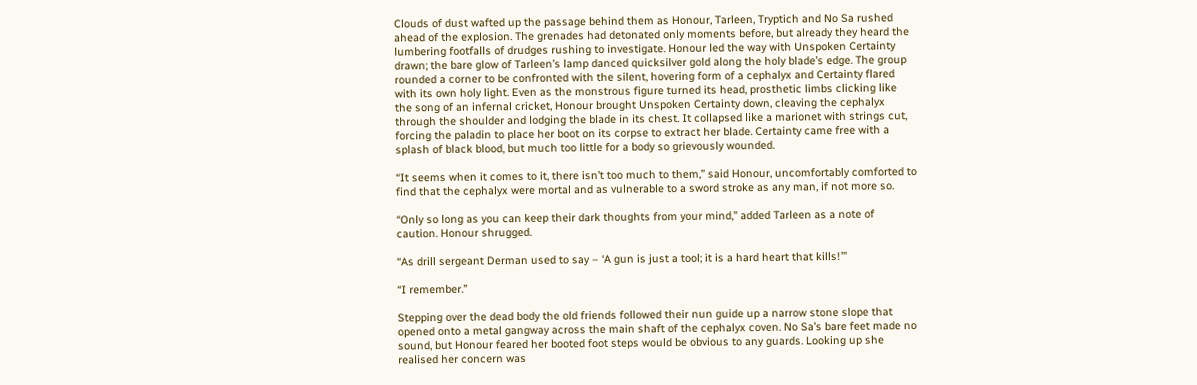Clouds of dust wafted up the passage behind them as Honour, Tarleen, Tryptich and No Sa rushed ahead of the explosion. The grenades had detonated only moments before, but already they heard the lumbering footfalls of drudges rushing to investigate. Honour led the way with Unspoken Certainty drawn; the bare glow of Tarleen’s lamp danced quicksilver gold along the holy blade’s edge. The group rounded a corner to be confronted with the silent, hovering form of a cephalyx and Certainty flared with its own holy light. Even as the monstrous figure turned its head, prosthetic limbs clicking like the song of an infernal cricket, Honour brought Unspoken Certainty down, cleaving the cephalyx through the shoulder and lodging the blade in its chest. It collapsed like a marionet with strings cut, forcing the paladin to place her boot on its corpse to extract her blade. Certainty came free with a splash of black blood, but much too little for a body so grievously wounded.

“It seems when it comes to it, there isn’t too much to them,” said Honour, uncomfortably comforted to find that the cephalyx were mortal and as vulnerable to a sword stroke as any man, if not more so.

“Only so long as you can keep their dark thoughts from your mind,” added Tarleen as a note of caution. Honour shrugged.

“As drill sergeant Derman used to say – ‘A gun is just a tool; it is a hard heart that kills!’”

“I remember.”

Stepping over the dead body the old friends followed their nun guide up a narrow stone slope that opened onto a metal gangway across the main shaft of the cephalyx coven. No Sa’s bare feet made no sound, but Honour feared her booted foot steps would be obvious to any guards. Looking up she realised her concern was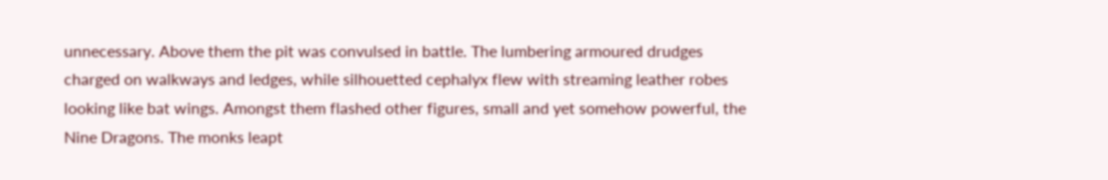unnecessary. Above them the pit was convulsed in battle. The lumbering armoured drudges charged on walkways and ledges, while silhouetted cephalyx flew with streaming leather robes looking like bat wings. Amongst them flashed other figures, small and yet somehow powerful, the Nine Dragons. The monks leapt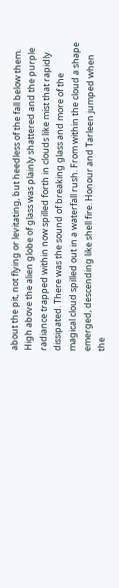about the pit, not flying or levitating, but heedless of the fall below them. High above the alien globe of glass was plainly shattered and the purple radiance trapped within now spilled forth in clouds like mist that rapidly dissipated. There was the sound of breaking glass and more of the magical cloud spilled out in a waterfall rush. From within the cloud a shape emerged, descending like shell fire. Honour and Tarleen jumped when the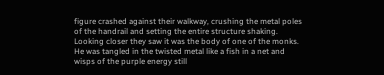figure crashed against their walkway, crushing the metal poles of the handrail and setting the entire structure shaking. Looking closer they saw it was the body of one of the monks. He was tangled in the twisted metal like a fish in a net and wisps of the purple energy still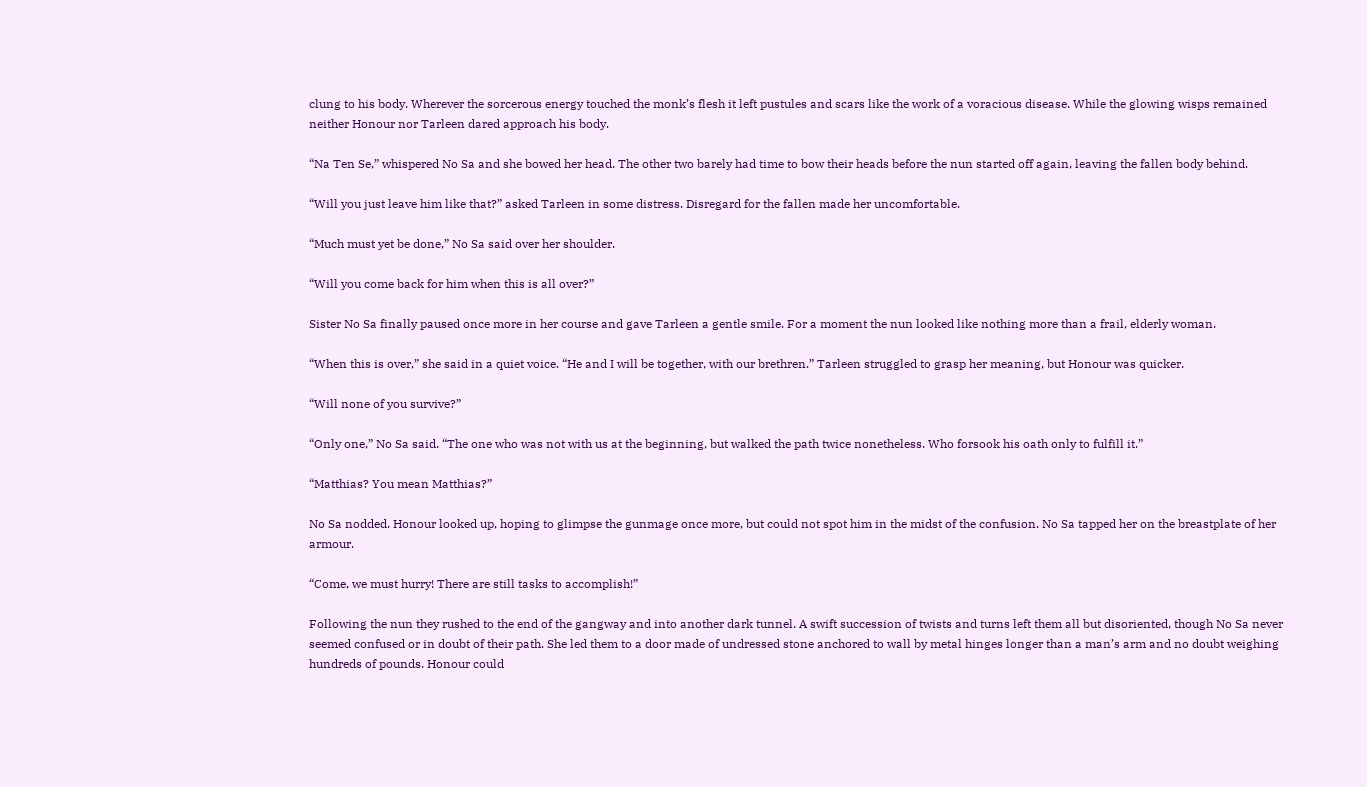clung to his body. Wherever the sorcerous energy touched the monk’s flesh it left pustules and scars like the work of a voracious disease. While the glowing wisps remained neither Honour nor Tarleen dared approach his body.

“Na Ten Se,” whispered No Sa and she bowed her head. The other two barely had time to bow their heads before the nun started off again, leaving the fallen body behind.

“Will you just leave him like that?” asked Tarleen in some distress. Disregard for the fallen made her uncomfortable.

“Much must yet be done,” No Sa said over her shoulder.

“Will you come back for him when this is all over?”

Sister No Sa finally paused once more in her course and gave Tarleen a gentle smile. For a moment the nun looked like nothing more than a frail, elderly woman.

“When this is over,” she said in a quiet voice. “He and I will be together, with our brethren.” Tarleen struggled to grasp her meaning, but Honour was quicker.

“Will none of you survive?”

“Only one,” No Sa said. “The one who was not with us at the beginning, but walked the path twice nonetheless. Who forsook his oath only to fulfill it.”

“Matthias? You mean Matthias?”

No Sa nodded. Honour looked up, hoping to glimpse the gunmage once more, but could not spot him in the midst of the confusion. No Sa tapped her on the breastplate of her armour.

“Come, we must hurry! There are still tasks to accomplish!”

Following the nun they rushed to the end of the gangway and into another dark tunnel. A swift succession of twists and turns left them all but disoriented, though No Sa never seemed confused or in doubt of their path. She led them to a door made of undressed stone anchored to wall by metal hinges longer than a man’s arm and no doubt weighing hundreds of pounds. Honour could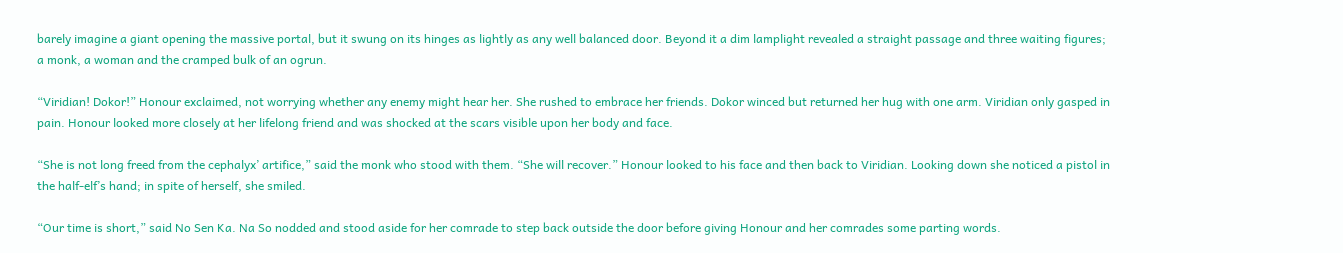barely imagine a giant opening the massive portal, but it swung on its hinges as lightly as any well balanced door. Beyond it a dim lamplight revealed a straight passage and three waiting figures; a monk, a woman and the cramped bulk of an ogrun.

“Viridian! Dokor!” Honour exclaimed, not worrying whether any enemy might hear her. She rushed to embrace her friends. Dokor winced but returned her hug with one arm. Viridian only gasped in pain. Honour looked more closely at her lifelong friend and was shocked at the scars visible upon her body and face.

“She is not long freed from the cephalyx’ artifice,” said the monk who stood with them. “She will recover.” Honour looked to his face and then back to Viridian. Looking down she noticed a pistol in the half-elf’s hand; in spite of herself, she smiled.

“Our time is short,” said No Sen Ka. Na So nodded and stood aside for her comrade to step back outside the door before giving Honour and her comrades some parting words.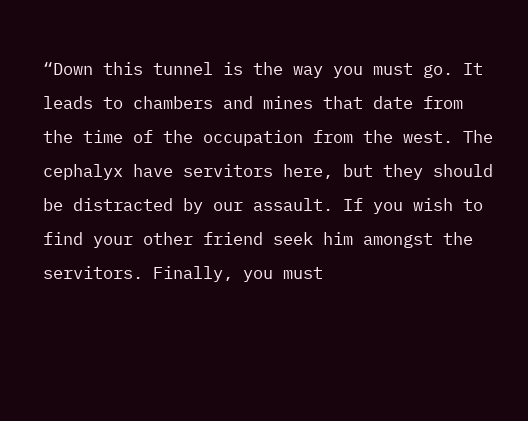“Down this tunnel is the way you must go. It leads to chambers and mines that date from the time of the occupation from the west. The cephalyx have servitors here, but they should be distracted by our assault. If you wish to find your other friend seek him amongst the servitors. Finally, you must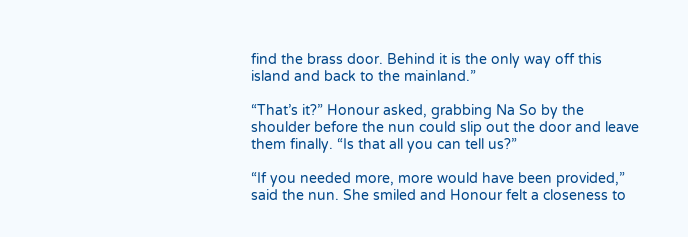find the brass door. Behind it is the only way off this island and back to the mainland.”

“That’s it?” Honour asked, grabbing Na So by the shoulder before the nun could slip out the door and leave them finally. “Is that all you can tell us?”

“If you needed more, more would have been provided,” said the nun. She smiled and Honour felt a closeness to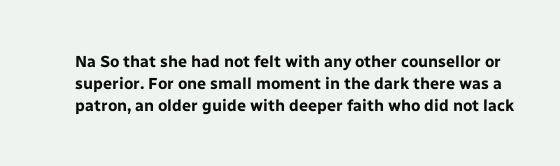Na So that she had not felt with any other counsellor or superior. For one small moment in the dark there was a patron, an older guide with deeper faith who did not lack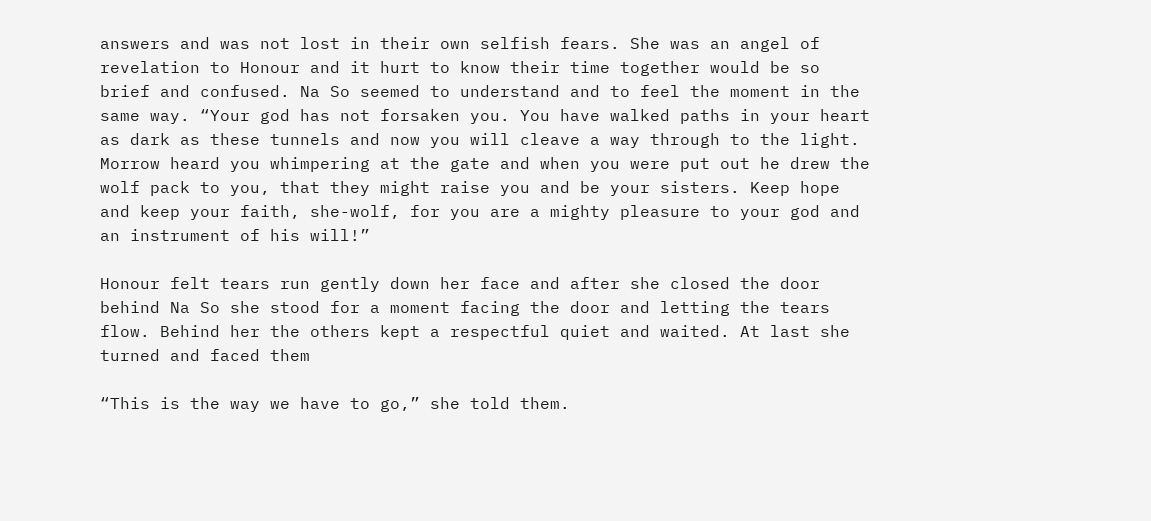answers and was not lost in their own selfish fears. She was an angel of revelation to Honour and it hurt to know their time together would be so brief and confused. Na So seemed to understand and to feel the moment in the same way. “Your god has not forsaken you. You have walked paths in your heart as dark as these tunnels and now you will cleave a way through to the light. Morrow heard you whimpering at the gate and when you were put out he drew the wolf pack to you, that they might raise you and be your sisters. Keep hope and keep your faith, she-wolf, for you are a mighty pleasure to your god and an instrument of his will!”

Honour felt tears run gently down her face and after she closed the door behind Na So she stood for a moment facing the door and letting the tears flow. Behind her the others kept a respectful quiet and waited. At last she turned and faced them

“This is the way we have to go,” she told them.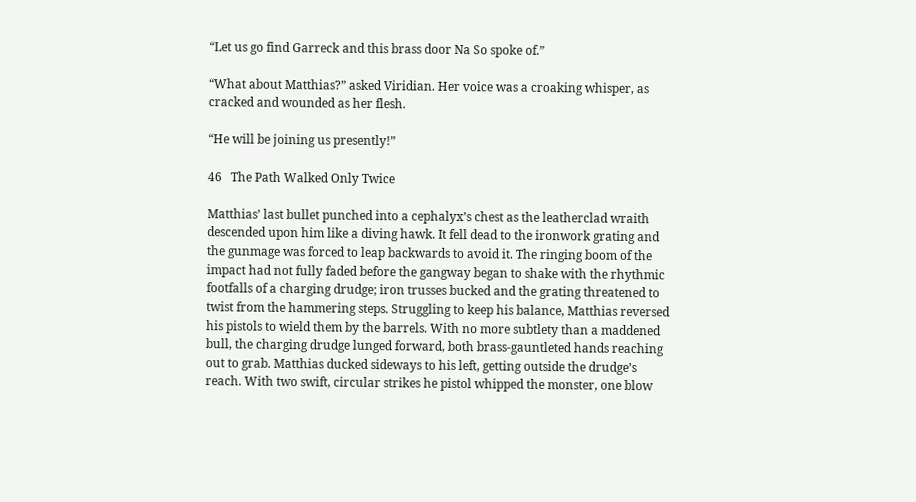“Let us go find Garreck and this brass door Na So spoke of.”

“What about Matthias?” asked Viridian. Her voice was a croaking whisper, as cracked and wounded as her flesh.

“He will be joining us presently!”

46   The Path Walked Only Twice

Matthias’ last bullet punched into a cephalyx’s chest as the leatherclad wraith descended upon him like a diving hawk. It fell dead to the ironwork grating and the gunmage was forced to leap backwards to avoid it. The ringing boom of the impact had not fully faded before the gangway began to shake with the rhythmic footfalls of a charging drudge; iron trusses bucked and the grating threatened to twist from the hammering steps. Struggling to keep his balance, Matthias reversed his pistols to wield them by the barrels. With no more subtlety than a maddened bull, the charging drudge lunged forward, both brass-gauntleted hands reaching out to grab. Matthias ducked sideways to his left, getting outside the drudge’s reach. With two swift, circular strikes he pistol whipped the monster, one blow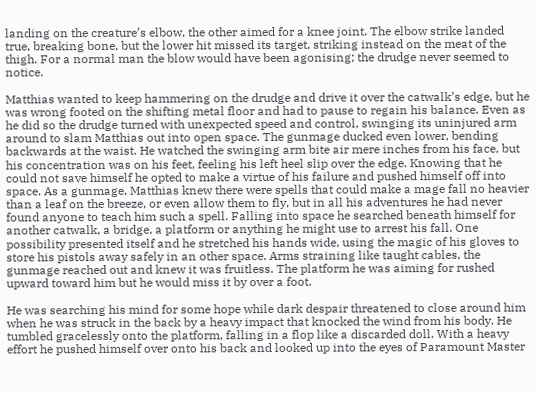landing on the creature’s elbow, the other aimed for a knee joint. The elbow strike landed true, breaking bone, but the lower hit missed its target, striking instead on the meat of the thigh. For a normal man the blow would have been agonising; the drudge never seemed to notice.

Matthias wanted to keep hammering on the drudge and drive it over the catwalk’s edge, but he was wrong footed on the shifting metal floor and had to pause to regain his balance. Even as he did so the drudge turned with unexpected speed and control, swinging its uninjured arm around to slam Matthias out into open space. The gunmage ducked even lower, bending backwards at the waist. He watched the swinging arm bite air mere inches from his face, but his concentration was on his feet, feeling his left heel slip over the edge. Knowing that he could not save himself he opted to make a virtue of his failure and pushed himself off into space. As a gunmage, Matthias knew there were spells that could make a mage fall no heavier than a leaf on the breeze, or even allow them to fly, but in all his adventures he had never found anyone to teach him such a spell. Falling into space he searched beneath himself for another catwalk, a bridge, a platform or anything he might use to arrest his fall. One possibility presented itself and he stretched his hands wide, using the magic of his gloves to store his pistols away safely in an other space. Arms straining like taught cables, the gunmage reached out and knew it was fruitless. The platform he was aiming for rushed upward toward him but he would miss it by over a foot.

He was searching his mind for some hope while dark despair threatened to close around him when he was struck in the back by a heavy impact that knocked the wind from his body. He tumbled gracelessly onto the platform, falling in a flop like a discarded doll. With a heavy effort he pushed himself over onto his back and looked up into the eyes of Paramount Master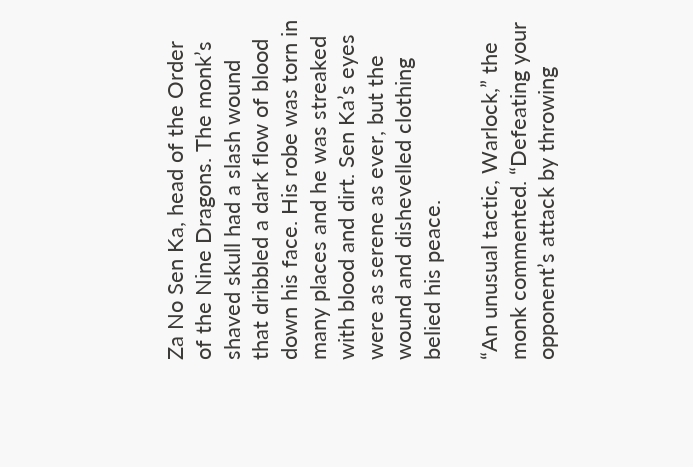Za No Sen Ka, head of the Order of the Nine Dragons. The monk’s shaved skull had a slash wound that dribbled a dark flow of blood down his face. His robe was torn in many places and he was streaked with blood and dirt. Sen Ka’s eyes were as serene as ever, but the wound and dishevelled clothing belied his peace.

“An unusual tactic, Warlock,” the monk commented. “Defeating your opponent’s attack by throwing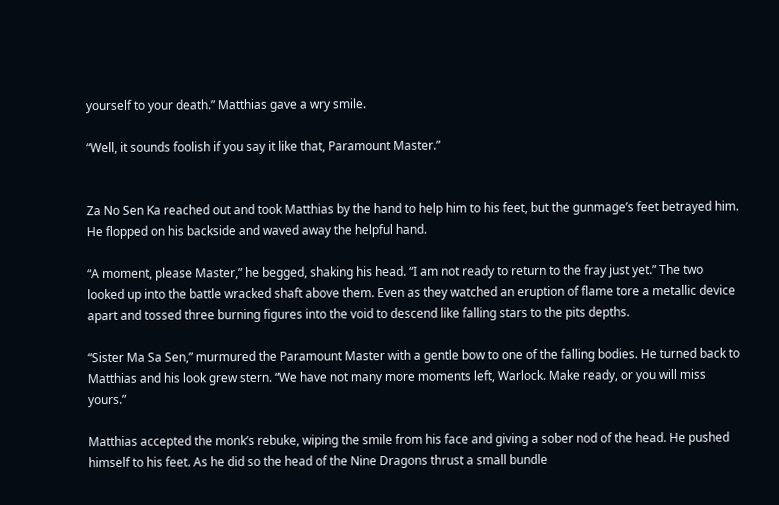yourself to your death.” Matthias gave a wry smile.

“Well, it sounds foolish if you say it like that, Paramount Master.”


Za No Sen Ka reached out and took Matthias by the hand to help him to his feet, but the gunmage’s feet betrayed him. He flopped on his backside and waved away the helpful hand.

“A moment, please Master,” he begged, shaking his head. “I am not ready to return to the fray just yet.” The two looked up into the battle wracked shaft above them. Even as they watched an eruption of flame tore a metallic device apart and tossed three burning figures into the void to descend like falling stars to the pits depths.

“Sister Ma Sa Sen,” murmured the Paramount Master with a gentle bow to one of the falling bodies. He turned back to Matthias and his look grew stern. “We have not many more moments left, Warlock. Make ready, or you will miss yours.”

Matthias accepted the monk’s rebuke, wiping the smile from his face and giving a sober nod of the head. He pushed himself to his feet. As he did so the head of the Nine Dragons thrust a small bundle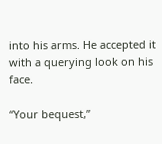into his arms. He accepted it with a querying look on his face.

“Your bequest,”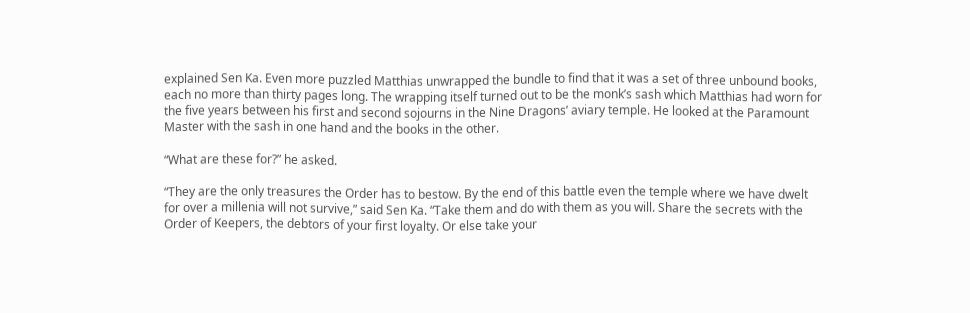explained Sen Ka. Even more puzzled Matthias unwrapped the bundle to find that it was a set of three unbound books, each no more than thirty pages long. The wrapping itself turned out to be the monk’s sash which Matthias had worn for the five years between his first and second sojourns in the Nine Dragons’ aviary temple. He looked at the Paramount Master with the sash in one hand and the books in the other.

“What are these for?” he asked.

“They are the only treasures the Order has to bestow. By the end of this battle even the temple where we have dwelt for over a millenia will not survive,” said Sen Ka. “Take them and do with them as you will. Share the secrets with the Order of Keepers, the debtors of your first loyalty. Or else take your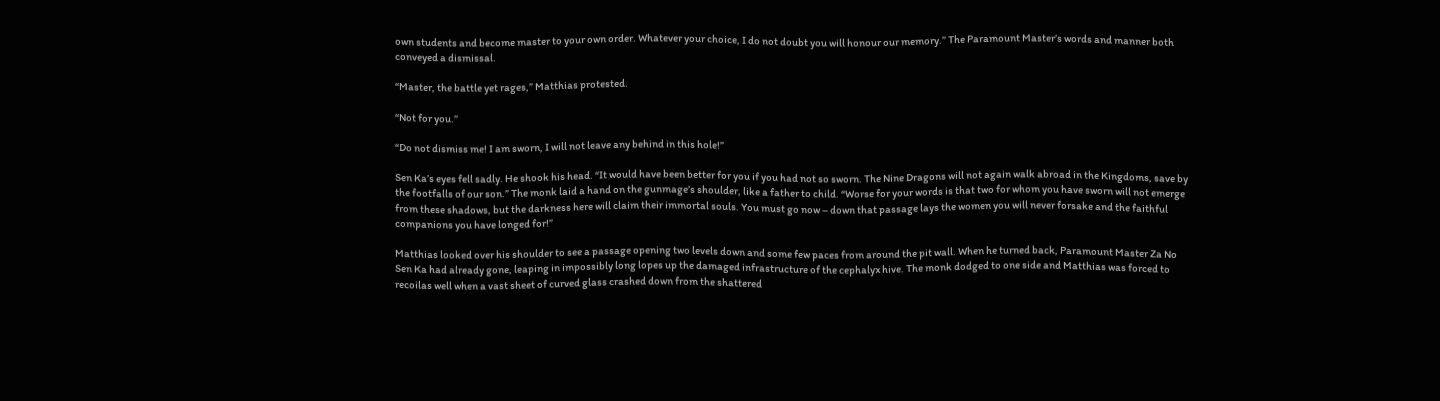own students and become master to your own order. Whatever your choice, I do not doubt you will honour our memory.” The Paramount Master’s words and manner both conveyed a dismissal.

“Master, the battle yet rages,” Matthias protested.

“Not for you.”

“Do not dismiss me! I am sworn, I will not leave any behind in this hole!”

Sen Ka’s eyes fell sadly. He shook his head. “It would have been better for you if you had not so sworn. The Nine Dragons will not again walk abroad in the Kingdoms, save by the footfalls of our son.” The monk laid a hand on the gunmage’s shoulder, like a father to child. “Worse for your words is that two for whom you have sworn will not emerge from these shadows, but the darkness here will claim their immortal souls. You must go now – down that passage lays the women you will never forsake and the faithful companions you have longed for!”

Matthias looked over his shoulder to see a passage opening two levels down and some few paces from around the pit wall. When he turned back, Paramount Master Za No Sen Ka had already gone, leaping in impossibly long lopes up the damaged infrastructure of the cephalyx hive. The monk dodged to one side and Matthias was forced to recoilas well when a vast sheet of curved glass crashed down from the shattered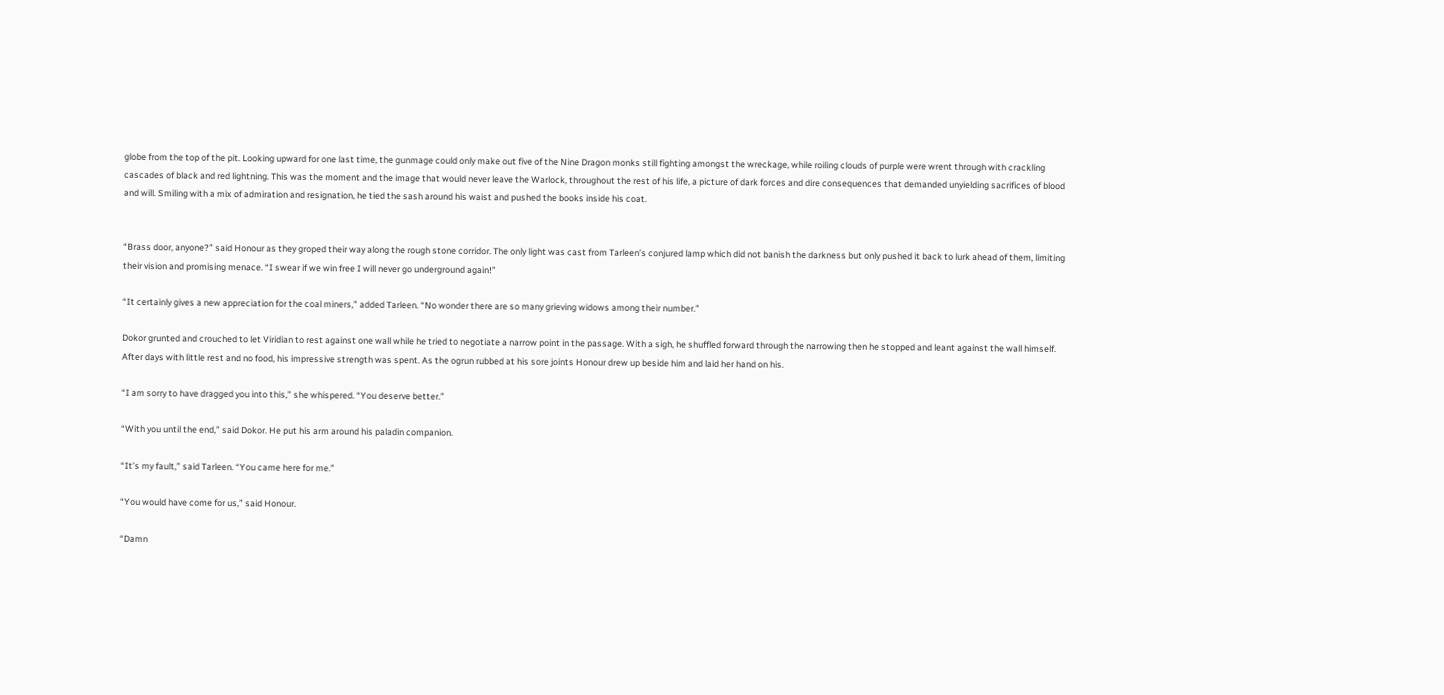globe from the top of the pit. Looking upward for one last time, the gunmage could only make out five of the Nine Dragon monks still fighting amongst the wreckage, while roiling clouds of purple were wrent through with crackling cascades of black and red lightning. This was the moment and the image that would never leave the Warlock, throughout the rest of his life, a picture of dark forces and dire consequences that demanded unyielding sacrifices of blood and will. Smiling with a mix of admiration and resignation, he tied the sash around his waist and pushed the books inside his coat.


“Brass door, anyone?” said Honour as they groped their way along the rough stone corridor. The only light was cast from Tarleen’s conjured lamp which did not banish the darkness but only pushed it back to lurk ahead of them, limiting their vision and promising menace. “I swear if we win free I will never go underground again!”

“It certainly gives a new appreciation for the coal miners,” added Tarleen. “No wonder there are so many grieving widows among their number.”

Dokor grunted and crouched to let Viridian to rest against one wall while he tried to negotiate a narrow point in the passage. With a sigh, he shuffled forward through the narrowing then he stopped and leant against the wall himself. After days with little rest and no food, his impressive strength was spent. As the ogrun rubbed at his sore joints Honour drew up beside him and laid her hand on his.

“I am sorry to have dragged you into this,” she whispered. “You deserve better.”

“With you until the end,” said Dokor. He put his arm around his paladin companion.

“It’s my fault,” said Tarleen. “You came here for me.”

“You would have come for us,” said Honour.

“Damn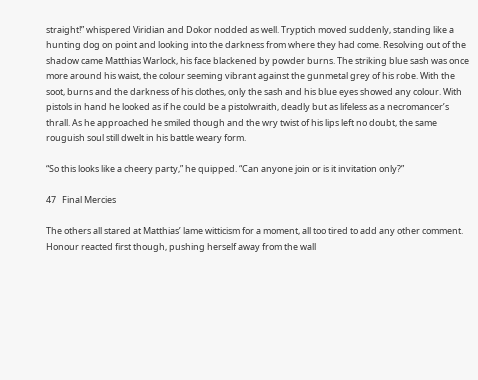straight!” whispered Viridian and Dokor nodded as well. Tryptich moved suddenly, standing like a hunting dog on point and looking into the darkness from where they had come. Resolving out of the shadow came Matthias Warlock, his face blackened by powder burns. The striking blue sash was once more around his waist, the colour seeming vibrant against the gunmetal grey of his robe. With the soot, burns and the darkness of his clothes, only the sash and his blue eyes showed any colour. With pistols in hand he looked as if he could be a pistolwraith, deadly but as lifeless as a necromancer’s thrall. As he approached he smiled though and the wry twist of his lips left no doubt, the same rouguish soul still dwelt in his battle weary form.

“So this looks like a cheery party,” he quipped. “Can anyone join or is it invitation only?”

47   Final Mercies

The others all stared at Matthias’ lame witticism for a moment, all too tired to add any other comment. Honour reacted first though, pushing herself away from the wall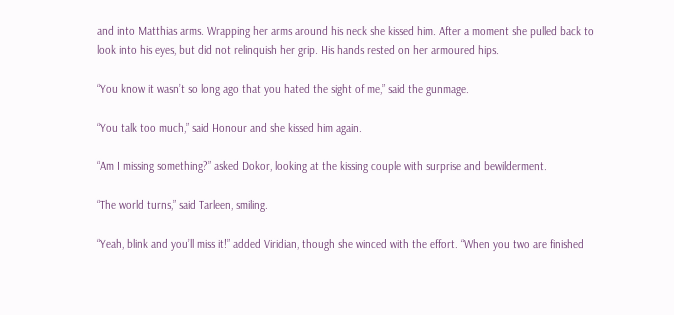and into Matthias arms. Wrapping her arms around his neck she kissed him. After a moment she pulled back to look into his eyes, but did not relinquish her grip. His hands rested on her armoured hips.

“You know it wasn’t so long ago that you hated the sight of me,” said the gunmage.

“You talk too much,” said Honour and she kissed him again.

“Am I missing something?” asked Dokor, looking at the kissing couple with surprise and bewilderment.

“The world turns,” said Tarleen, smiling.

“Yeah, blink and you’ll miss it!” added Viridian, though she winced with the effort. “When you two are finished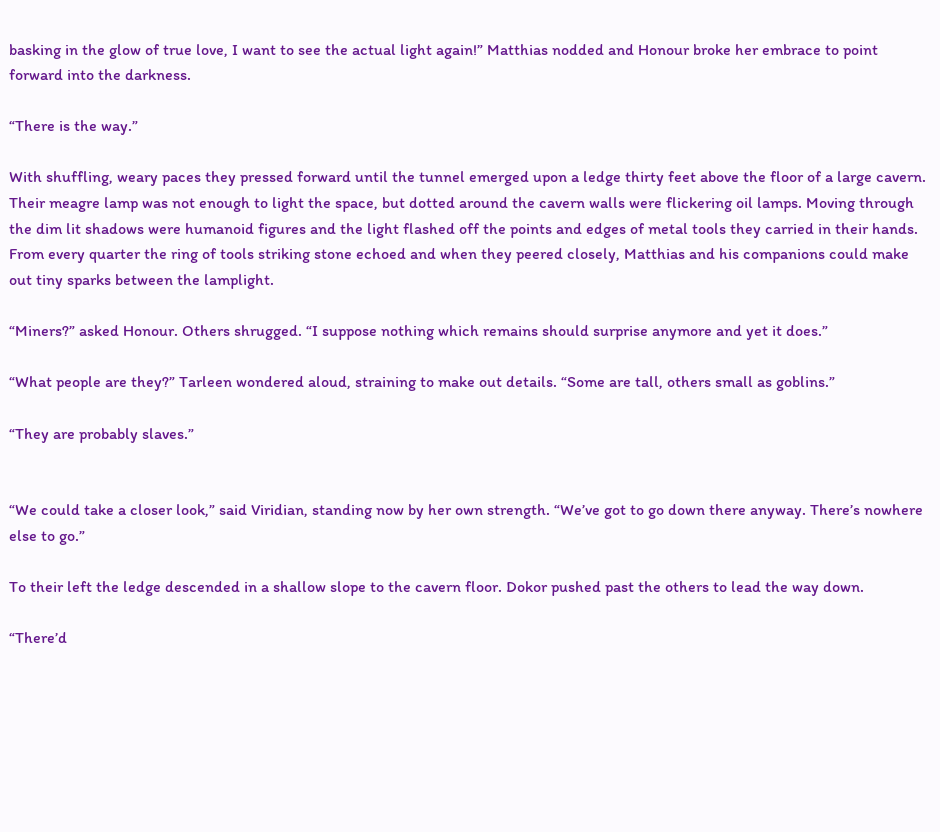basking in the glow of true love, I want to see the actual light again!” Matthias nodded and Honour broke her embrace to point forward into the darkness.

“There is the way.”

With shuffling, weary paces they pressed forward until the tunnel emerged upon a ledge thirty feet above the floor of a large cavern. Their meagre lamp was not enough to light the space, but dotted around the cavern walls were flickering oil lamps. Moving through the dim lit shadows were humanoid figures and the light flashed off the points and edges of metal tools they carried in their hands. From every quarter the ring of tools striking stone echoed and when they peered closely, Matthias and his companions could make out tiny sparks between the lamplight.

“Miners?” asked Honour. Others shrugged. “I suppose nothing which remains should surprise anymore and yet it does.”

“What people are they?” Tarleen wondered aloud, straining to make out details. “Some are tall, others small as goblins.”

“They are probably slaves.”


“We could take a closer look,” said Viridian, standing now by her own strength. “We’ve got to go down there anyway. There’s nowhere else to go.”

To their left the ledge descended in a shallow slope to the cavern floor. Dokor pushed past the others to lead the way down.

“There’d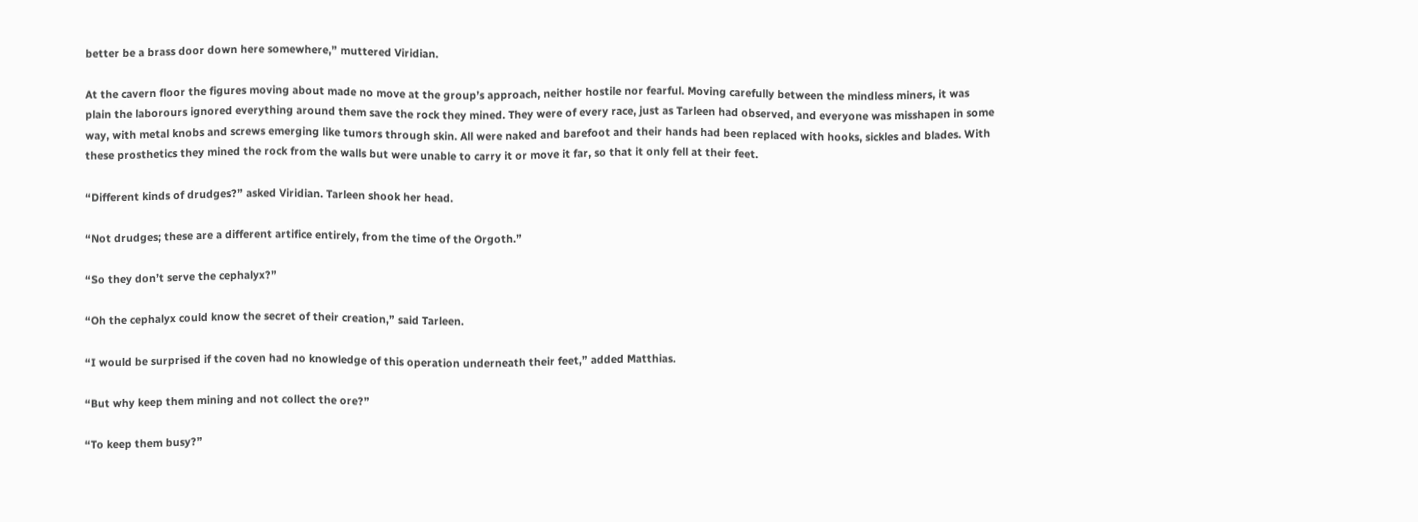better be a brass door down here somewhere,” muttered Viridian.

At the cavern floor the figures moving about made no move at the group’s approach, neither hostile nor fearful. Moving carefully between the mindless miners, it was plain the laborours ignored everything around them save the rock they mined. They were of every race, just as Tarleen had observed, and everyone was misshapen in some way, with metal knobs and screws emerging like tumors through skin. All were naked and barefoot and their hands had been replaced with hooks, sickles and blades. With these prosthetics they mined the rock from the walls but were unable to carry it or move it far, so that it only fell at their feet.

“Different kinds of drudges?” asked Viridian. Tarleen shook her head.

“Not drudges; these are a different artifice entirely, from the time of the Orgoth.”

“So they don’t serve the cephalyx?”

“Oh the cephalyx could know the secret of their creation,” said Tarleen.

“I would be surprised if the coven had no knowledge of this operation underneath their feet,” added Matthias.

“But why keep them mining and not collect the ore?”

“To keep them busy?”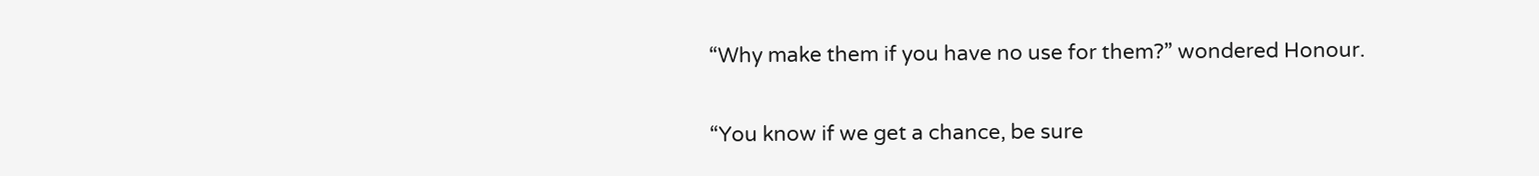“Why make them if you have no use for them?” wondered Honour.

“You know if we get a chance, be sure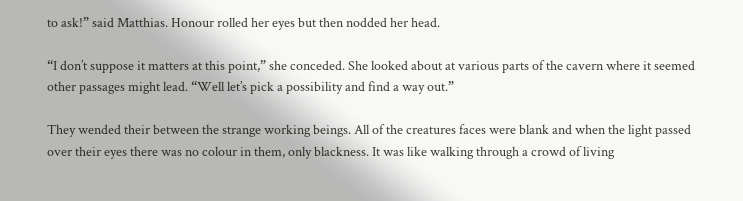to ask!” said Matthias. Honour rolled her eyes but then nodded her head.

“I don’t suppose it matters at this point,” she conceded. She looked about at various parts of the cavern where it seemed other passages might lead. “Well let’s pick a possibility and find a way out.”

They wended their between the strange working beings. All of the creatures faces were blank and when the light passed over their eyes there was no colour in them, only blackness. It was like walking through a crowd of living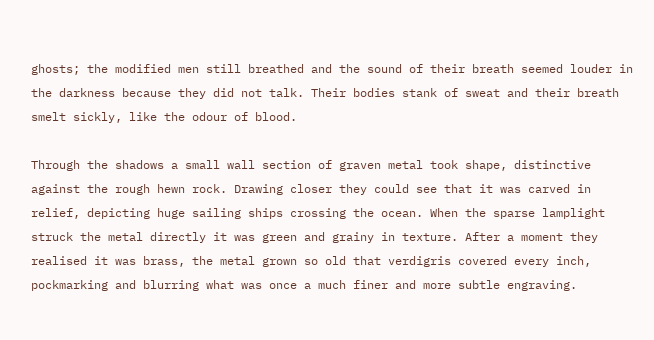ghosts; the modified men still breathed and the sound of their breath seemed louder in the darkness because they did not talk. Their bodies stank of sweat and their breath smelt sickly, like the odour of blood.

Through the shadows a small wall section of graven metal took shape, distinctive against the rough hewn rock. Drawing closer they could see that it was carved in relief, depicting huge sailing ships crossing the ocean. When the sparse lamplight struck the metal directly it was green and grainy in texture. After a moment they realised it was brass, the metal grown so old that verdigris covered every inch, pockmarking and blurring what was once a much finer and more subtle engraving.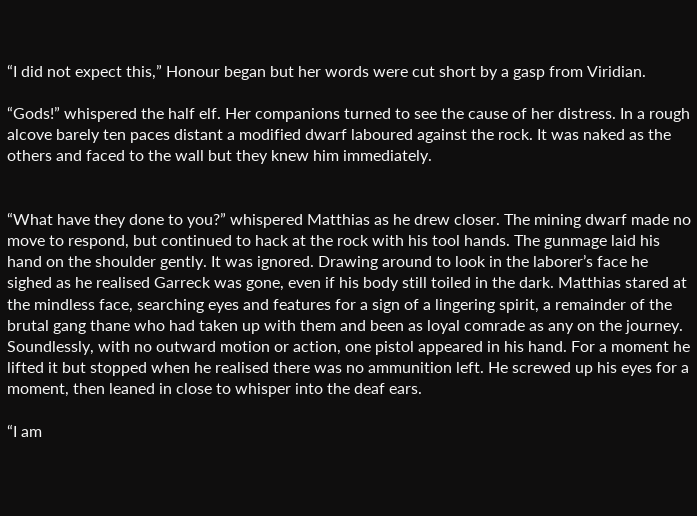“I did not expect this,” Honour began but her words were cut short by a gasp from Viridian.

“Gods!” whispered the half elf. Her companions turned to see the cause of her distress. In a rough alcove barely ten paces distant a modified dwarf laboured against the rock. It was naked as the others and faced to the wall but they knew him immediately.


“What have they done to you?” whispered Matthias as he drew closer. The mining dwarf made no move to respond, but continued to hack at the rock with his tool hands. The gunmage laid his hand on the shoulder gently. It was ignored. Drawing around to look in the laborer’s face he sighed as he realised Garreck was gone, even if his body still toiled in the dark. Matthias stared at the mindless face, searching eyes and features for a sign of a lingering spirit, a remainder of the brutal gang thane who had taken up with them and been as loyal comrade as any on the journey. Soundlessly, with no outward motion or action, one pistol appeared in his hand. For a moment he lifted it but stopped when he realised there was no ammunition left. He screwed up his eyes for a moment, then leaned in close to whisper into the deaf ears.

“I am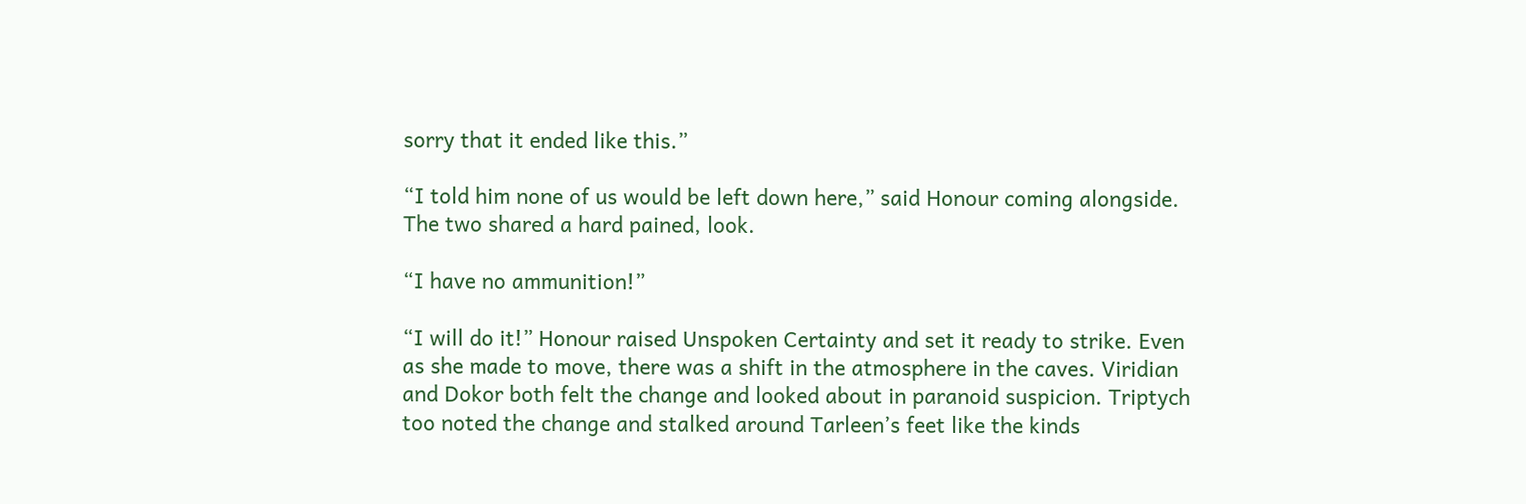sorry that it ended like this.”

“I told him none of us would be left down here,” said Honour coming alongside. The two shared a hard pained, look.

“I have no ammunition!”

“I will do it!” Honour raised Unspoken Certainty and set it ready to strike. Even as she made to move, there was a shift in the atmosphere in the caves. Viridian and Dokor both felt the change and looked about in paranoid suspicion. Triptych too noted the change and stalked around Tarleen’s feet like the kinds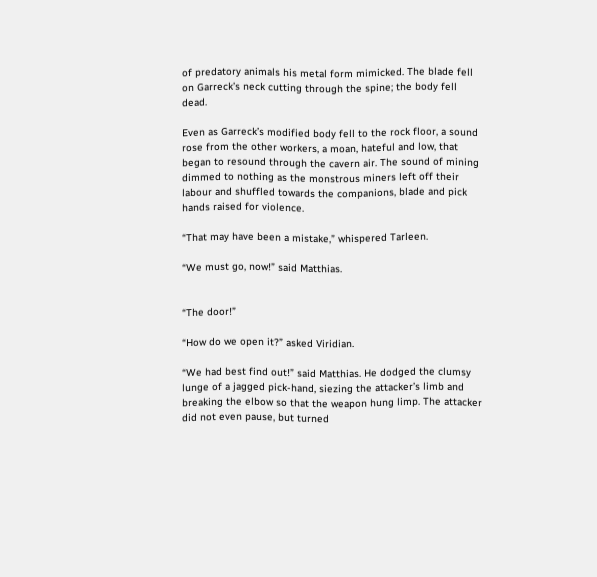of predatory animals his metal form mimicked. The blade fell on Garreck’s neck cutting through the spine; the body fell dead.

Even as Garreck’s modified body fell to the rock floor, a sound rose from the other workers, a moan, hateful and low, that began to resound through the cavern air. The sound of mining dimmed to nothing as the monstrous miners left off their labour and shuffled towards the companions, blade and pick hands raised for violence.

“That may have been a mistake,” whispered Tarleen.

“We must go, now!” said Matthias.


“The door!”

“How do we open it?” asked Viridian.

“We had best find out!” said Matthias. He dodged the clumsy lunge of a jagged pick-hand, siezing the attacker’s limb and breaking the elbow so that the weapon hung limp. The attacker did not even pause, but turned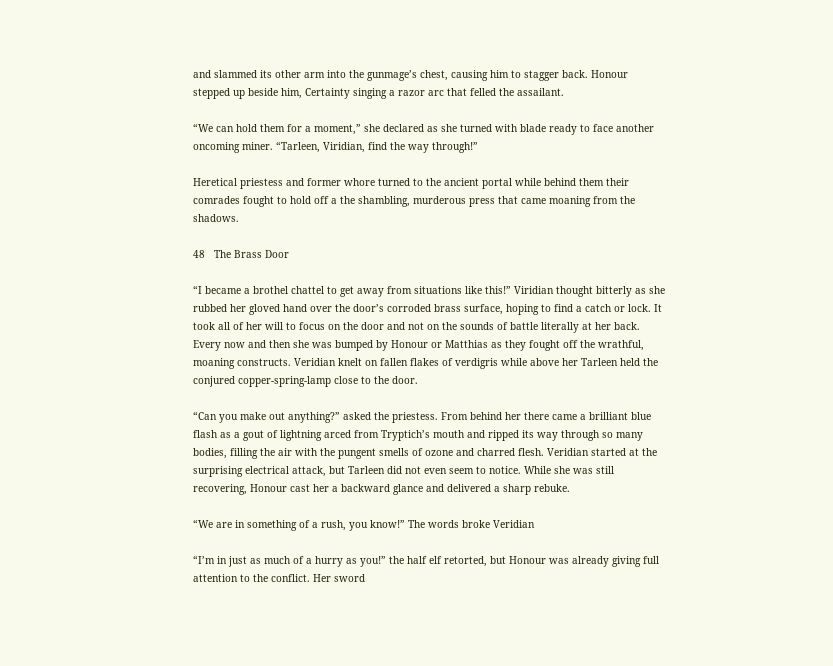and slammed its other arm into the gunmage’s chest, causing him to stagger back. Honour stepped up beside him, Certainty singing a razor arc that felled the assailant.

“We can hold them for a moment,” she declared as she turned with blade ready to face another oncoming miner. “Tarleen, Viridian, find the way through!”

Heretical priestess and former whore turned to the ancient portal while behind them their comrades fought to hold off a the shambling, murderous press that came moaning from the shadows.

48   The Brass Door

“I became a brothel chattel to get away from situations like this!” Viridian thought bitterly as she rubbed her gloved hand over the door’s corroded brass surface, hoping to find a catch or lock. It took all of her will to focus on the door and not on the sounds of battle literally at her back. Every now and then she was bumped by Honour or Matthias as they fought off the wrathful, moaning constructs. Veridian knelt on fallen flakes of verdigris while above her Tarleen held the conjured copper-spring-lamp close to the door.

“Can you make out anything?” asked the priestess. From behind her there came a brilliant blue flash as a gout of lightning arced from Tryptich’s mouth and ripped its way through so many bodies, filling the air with the pungent smells of ozone and charred flesh. Veridian started at the surprising electrical attack, but Tarleen did not even seem to notice. While she was still recovering, Honour cast her a backward glance and delivered a sharp rebuke.

“We are in something of a rush, you know!” The words broke Veridian

“I’m in just as much of a hurry as you!” the half elf retorted, but Honour was already giving full attention to the conflict. Her sword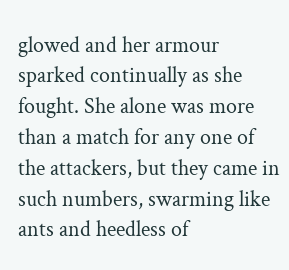glowed and her armour sparked continually as she fought. She alone was more than a match for any one of the attackers, but they came in such numbers, swarming like ants and heedless of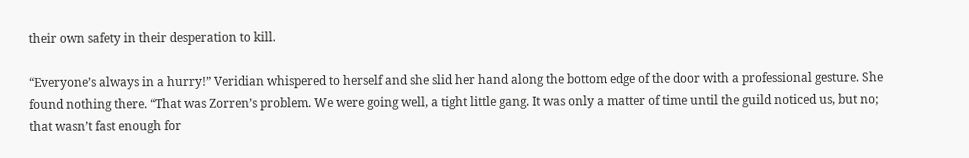their own safety in their desperation to kill.

“Everyone’s always in a hurry!” Veridian whispered to herself and she slid her hand along the bottom edge of the door with a professional gesture. She found nothing there. “That was Zorren’s problem. We were going well, a tight little gang. It was only a matter of time until the guild noticed us, but no; that wasn’t fast enough for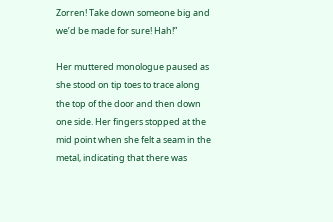Zorren! Take down someone big and we’d be made for sure! Hah!”

Her muttered monologue paused as she stood on tip toes to trace along the top of the door and then down one side. Her fingers stopped at the mid point when she felt a seam in the metal, indicating that there was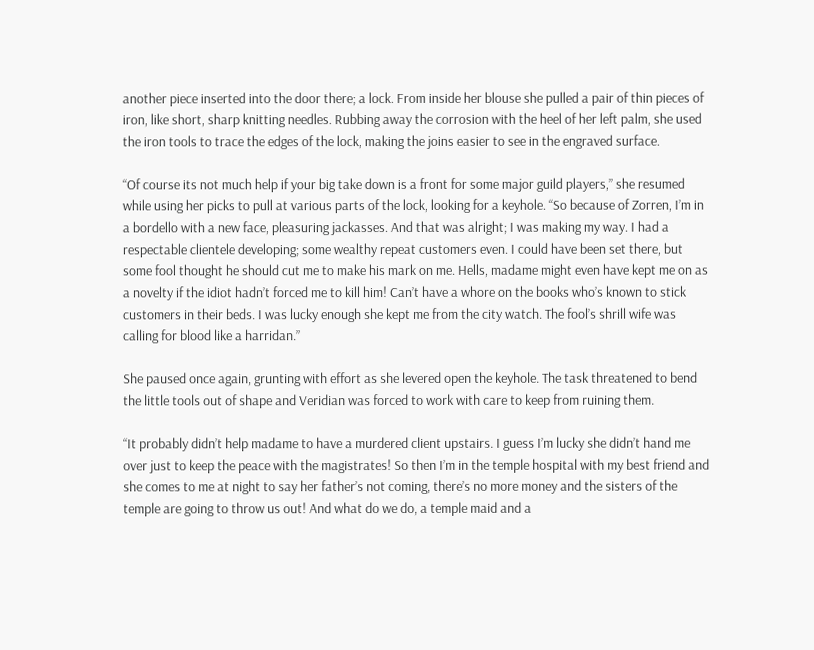another piece inserted into the door there; a lock. From inside her blouse she pulled a pair of thin pieces of iron, like short, sharp knitting needles. Rubbing away the corrosion with the heel of her left palm, she used the iron tools to trace the edges of the lock, making the joins easier to see in the engraved surface.

“Of course its not much help if your big take down is a front for some major guild players,” she resumed while using her picks to pull at various parts of the lock, looking for a keyhole. “So because of Zorren, I’m in a bordello with a new face, pleasuring jackasses. And that was alright; I was making my way. I had a respectable clientele developing; some wealthy repeat customers even. I could have been set there, but some fool thought he should cut me to make his mark on me. Hells, madame might even have kept me on as a novelty if the idiot hadn’t forced me to kill him! Can’t have a whore on the books who’s known to stick customers in their beds. I was lucky enough she kept me from the city watch. The fool’s shrill wife was calling for blood like a harridan.”

She paused once again, grunting with effort as she levered open the keyhole. The task threatened to bend the little tools out of shape and Veridian was forced to work with care to keep from ruining them.

“It probably didn’t help madame to have a murdered client upstairs. I guess I’m lucky she didn’t hand me over just to keep the peace with the magistrates! So then I’m in the temple hospital with my best friend and she comes to me at night to say her father’s not coming, there’s no more money and the sisters of the temple are going to throw us out! And what do we do, a temple maid and a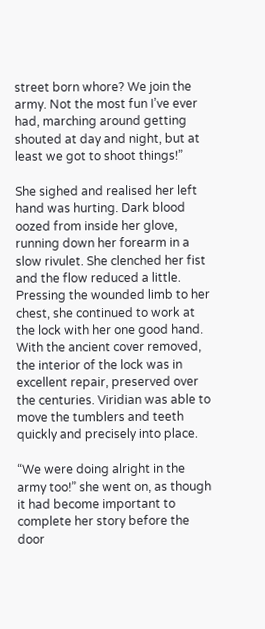street born whore? We join the army. Not the most fun I’ve ever had, marching around getting shouted at day and night, but at least we got to shoot things!”

She sighed and realised her left hand was hurting. Dark blood oozed from inside her glove, running down her forearm in a slow rivulet. She clenched her fist and the flow reduced a little. Pressing the wounded limb to her chest, she continued to work at the lock with her one good hand. With the ancient cover removed, the interior of the lock was in excellent repair, preserved over the centuries. Viridian was able to move the tumblers and teeth quickly and precisely into place.

“We were doing alright in the army too!” she went on, as though it had become important to complete her story before the door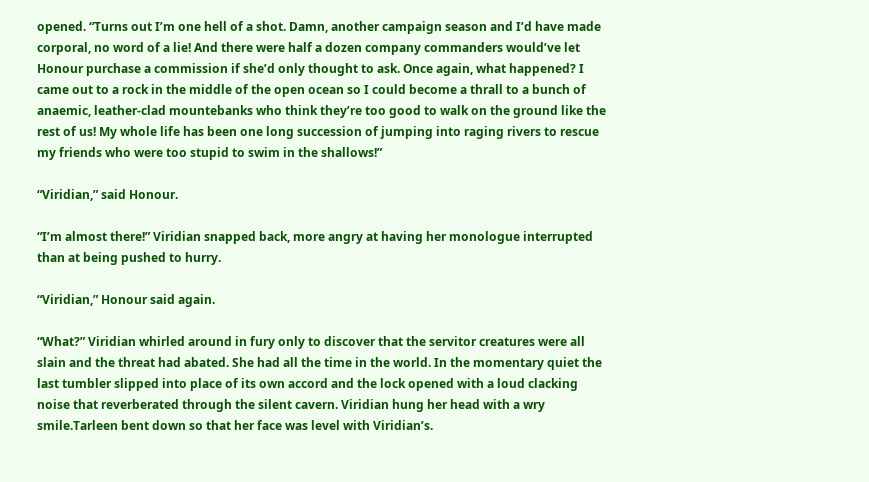opened. “Turns out I’m one hell of a shot. Damn, another campaign season and I’d have made corporal, no word of a lie! And there were half a dozen company commanders would’ve let Honour purchase a commission if she’d only thought to ask. Once again, what happened? I came out to a rock in the middle of the open ocean so I could become a thrall to a bunch of anaemic, leather-clad mountebanks who think they’re too good to walk on the ground like the rest of us! My whole life has been one long succession of jumping into raging rivers to rescue my friends who were too stupid to swim in the shallows!”

“Viridian,” said Honour.

“I’m almost there!” Viridian snapped back, more angry at having her monologue interrupted than at being pushed to hurry.

“Viridian,” Honour said again.

“What?” Viridian whirled around in fury only to discover that the servitor creatures were all slain and the threat had abated. She had all the time in the world. In the momentary quiet the last tumbler slipped into place of its own accord and the lock opened with a loud clacking noise that reverberated through the silent cavern. Viridian hung her head with a wry smile.Tarleen bent down so that her face was level with Viridian’s.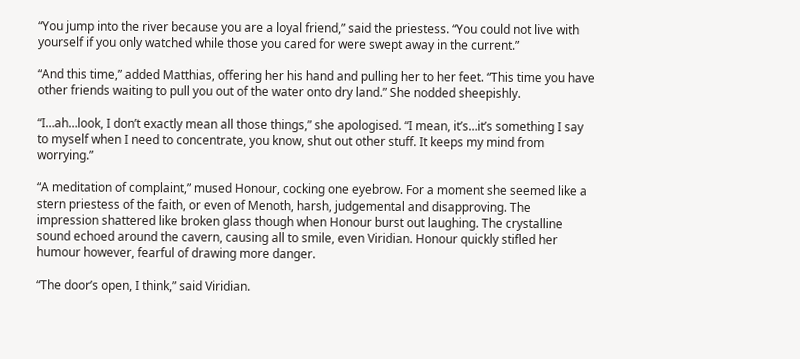“You jump into the river because you are a loyal friend,” said the priestess. “You could not live with yourself if you only watched while those you cared for were swept away in the current.”

“And this time,” added Matthias, offering her his hand and pulling her to her feet. “This time you have other friends waiting to pull you out of the water onto dry land.” She nodded sheepishly.

“I…ah…look, I don’t exactly mean all those things,” she apologised. “I mean, it’s…it’s something I say to myself when I need to concentrate, you know, shut out other stuff. It keeps my mind from worrying.”

“A meditation of complaint,” mused Honour, cocking one eyebrow. For a moment she seemed like a stern priestess of the faith, or even of Menoth, harsh, judgemental and disapproving. The impression shattered like broken glass though when Honour burst out laughing. The crystalline sound echoed around the cavern, causing all to smile, even Viridian. Honour quickly stifled her humour however, fearful of drawing more danger.

“The door’s open, I think,” said Viridian.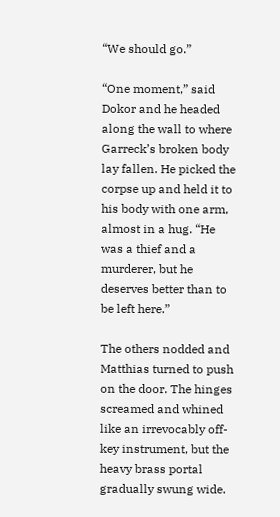“We should go.”

“One moment,” said Dokor and he headed along the wall to where Garreck’s broken body lay fallen. He picked the corpse up and held it to his body with one arm, almost in a hug. “He was a thief and a murderer, but he deserves better than to be left here.”

The others nodded and Matthias turned to push on the door. The hinges screamed and whined like an irrevocably off-key instrument, but the heavy brass portal gradually swung wide.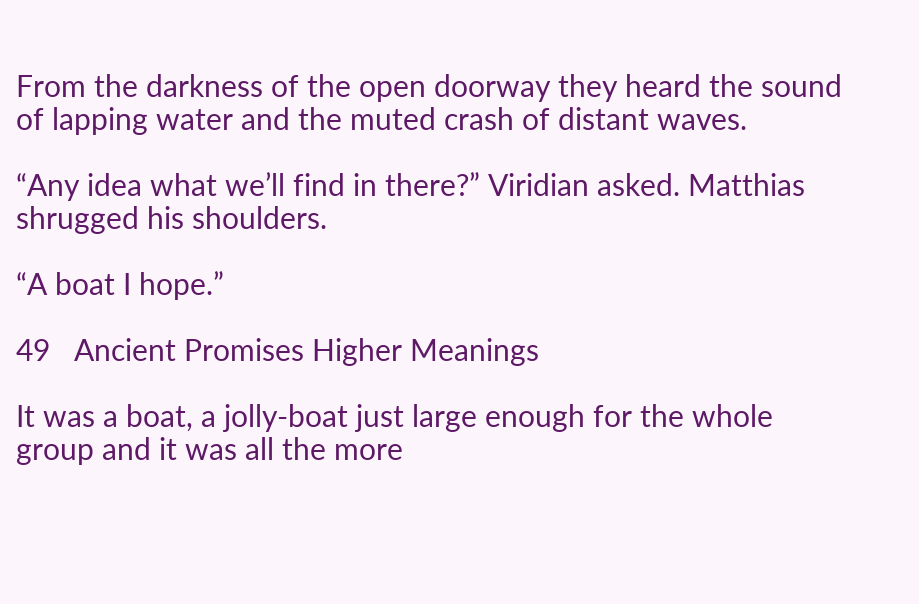From the darkness of the open doorway they heard the sound of lapping water and the muted crash of distant waves.

“Any idea what we’ll find in there?” Viridian asked. Matthias shrugged his shoulders.

“A boat I hope.”

49   Ancient Promises Higher Meanings

It was a boat, a jolly-boat just large enough for the whole group and it was all the more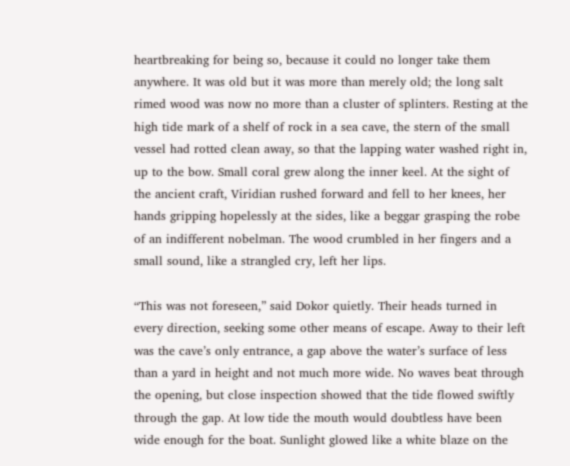heartbreaking for being so, because it could no longer take them anywhere. It was old but it was more than merely old; the long salt rimed wood was now no more than a cluster of splinters. Resting at the high tide mark of a shelf of rock in a sea cave, the stern of the small vessel had rotted clean away, so that the lapping water washed right in, up to the bow. Small coral grew along the inner keel. At the sight of the ancient craft, Viridian rushed forward and fell to her knees, her hands gripping hopelessly at the sides, like a beggar grasping the robe of an indifferent nobelman. The wood crumbled in her fingers and a small sound, like a strangled cry, left her lips.

“This was not foreseen,” said Dokor quietly. Their heads turned in every direction, seeking some other means of escape. Away to their left was the cave’s only entrance, a gap above the water’s surface of less than a yard in height and not much more wide. No waves beat through the opening, but close inspection showed that the tide flowed swiftly through the gap. At low tide the mouth would doubtless have been wide enough for the boat. Sunlight glowed like a white blaze on the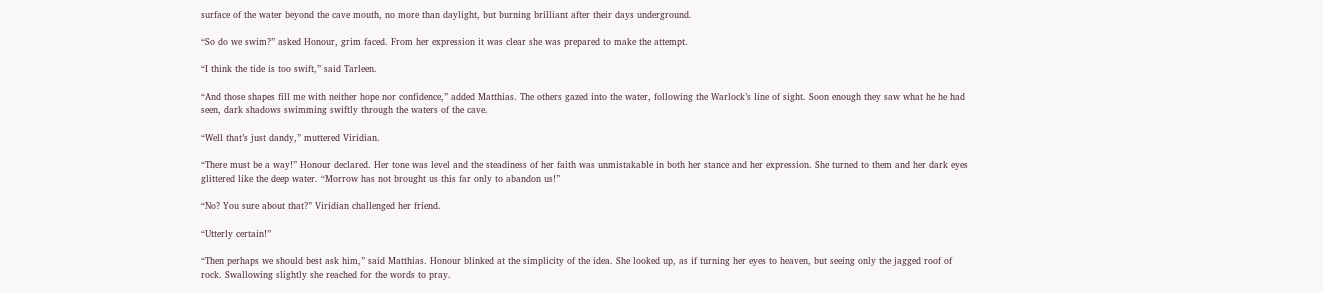surface of the water beyond the cave mouth, no more than daylight, but burning brilliant after their days underground.

“So do we swim?” asked Honour, grim faced. From her expression it was clear she was prepared to make the attempt.

“I think the tide is too swift,” said Tarleen.

“And those shapes fill me with neither hope nor confidence,” added Matthias. The others gazed into the water, following the Warlock’s line of sight. Soon enough they saw what he he had seen, dark shadows swimming swiftly through the waters of the cave.

“Well that’s just dandy,” muttered Viridian.

“There must be a way!” Honour declared. Her tone was level and the steadiness of her faith was unmistakable in both her stance and her expression. She turned to them and her dark eyes glittered like the deep water. “Morrow has not brought us this far only to abandon us!”

“No? You sure about that?” Viridian challenged her friend.

“Utterly certain!”

“Then perhaps we should best ask him,” said Matthias. Honour blinked at the simplicity of the idea. She looked up, as if turning her eyes to heaven, but seeing only the jagged roof of rock. Swallowing slightly she reached for the words to pray.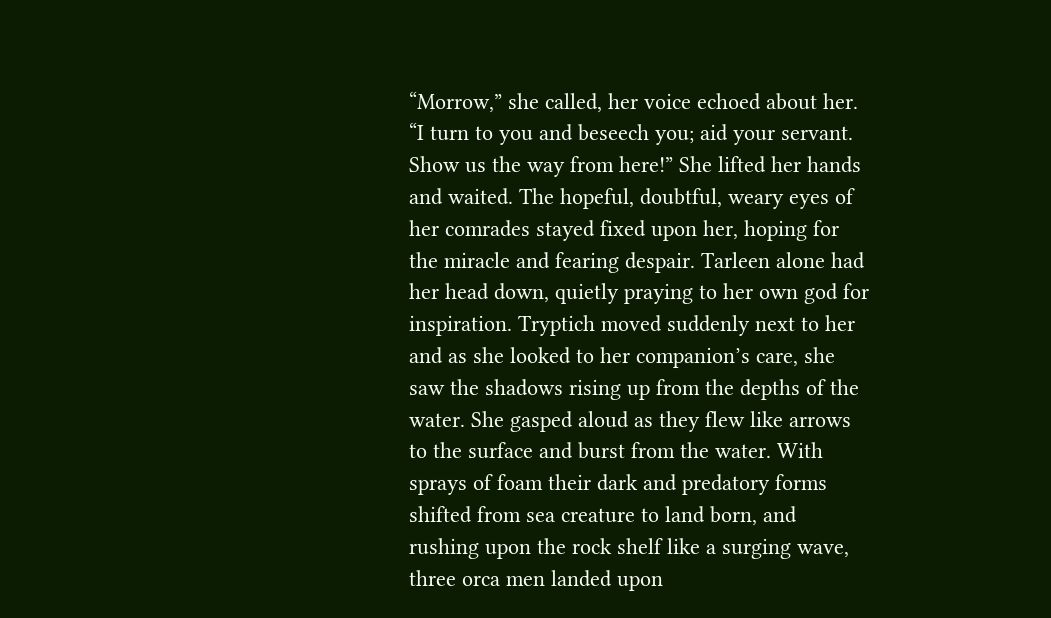“Morrow,” she called, her voice echoed about her. “I turn to you and beseech you; aid your servant. Show us the way from here!” She lifted her hands and waited. The hopeful, doubtful, weary eyes of her comrades stayed fixed upon her, hoping for the miracle and fearing despair. Tarleen alone had her head down, quietly praying to her own god for inspiration. Tryptich moved suddenly next to her and as she looked to her companion’s care, she saw the shadows rising up from the depths of the water. She gasped aloud as they flew like arrows to the surface and burst from the water. With sprays of foam their dark and predatory forms shifted from sea creature to land born, and rushing upon the rock shelf like a surging wave, three orca men landed upon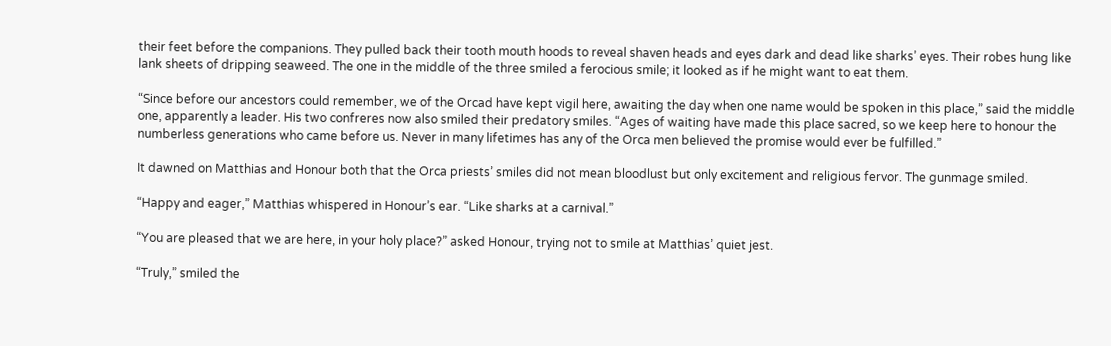their feet before the companions. They pulled back their tooth mouth hoods to reveal shaven heads and eyes dark and dead like sharks’ eyes. Their robes hung like lank sheets of dripping seaweed. The one in the middle of the three smiled a ferocious smile; it looked as if he might want to eat them.

“Since before our ancestors could remember, we of the Orcad have kept vigil here, awaiting the day when one name would be spoken in this place,” said the middle one, apparently a leader. His two confreres now also smiled their predatory smiles. “Ages of waiting have made this place sacred, so we keep here to honour the numberless generations who came before us. Never in many lifetimes has any of the Orca men believed the promise would ever be fulfilled.”

It dawned on Matthias and Honour both that the Orca priests’ smiles did not mean bloodlust but only excitement and religious fervor. The gunmage smiled.

“Happy and eager,” Matthias whispered in Honour’s ear. “Like sharks at a carnival.”

“You are pleased that we are here, in your holy place?” asked Honour, trying not to smile at Matthias’ quiet jest.

“Truly,” smiled the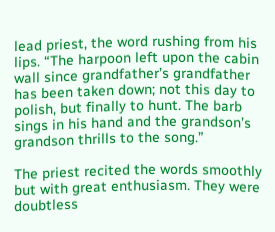lead priest, the word rushing from his lips. “The harpoon left upon the cabin wall since grandfather’s grandfather has been taken down; not this day to polish, but finally to hunt. The barb sings in his hand and the grandson’s grandson thrills to the song.”

The priest recited the words smoothly but with great enthusiasm. They were doubtless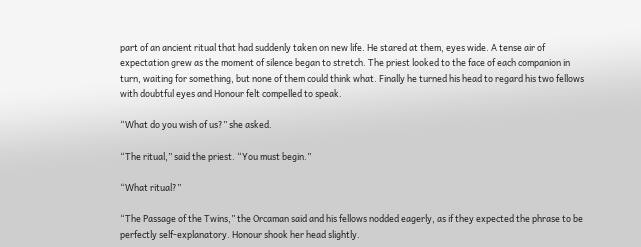part of an ancient ritual that had suddenly taken on new life. He stared at them, eyes wide. A tense air of expectation grew as the moment of silence began to stretch. The priest looked to the face of each companion in turn, waiting for something, but none of them could think what. Finally he turned his head to regard his two fellows with doubtful eyes and Honour felt compelled to speak.

“What do you wish of us?” she asked.

“The ritual,” said the priest. “You must begin.”

“What ritual?”

“The Passage of the Twins,” the Orcaman said and his fellows nodded eagerly, as if they expected the phrase to be perfectly self-explanatory. Honour shook her head slightly.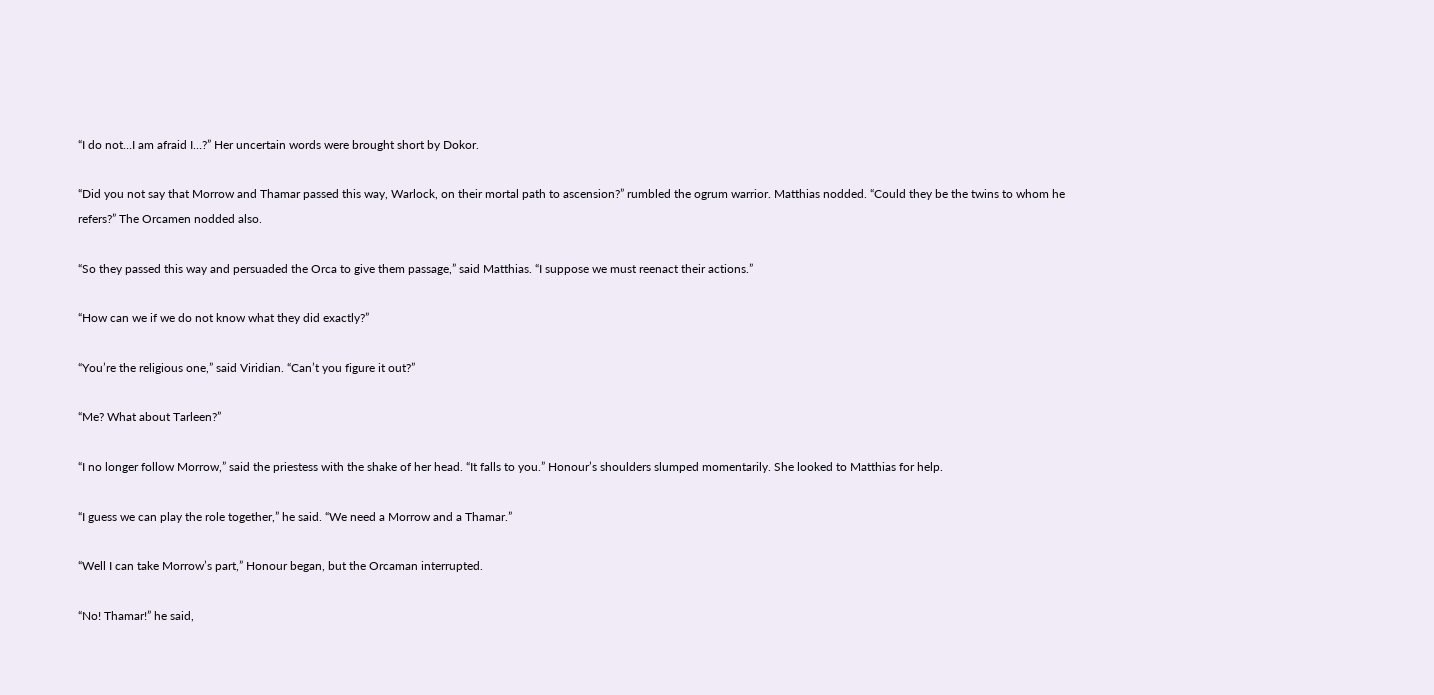“I do not…I am afraid I…?” Her uncertain words were brought short by Dokor.

“Did you not say that Morrow and Thamar passed this way, Warlock, on their mortal path to ascension?” rumbled the ogrum warrior. Matthias nodded. “Could they be the twins to whom he refers?” The Orcamen nodded also.

“So they passed this way and persuaded the Orca to give them passage,” said Matthias. “I suppose we must reenact their actions.”

“How can we if we do not know what they did exactly?”

“You’re the religious one,” said Viridian. “Can’t you figure it out?”

“Me? What about Tarleen?”

“I no longer follow Morrow,” said the priestess with the shake of her head. “It falls to you.” Honour’s shoulders slumped momentarily. She looked to Matthias for help.

“I guess we can play the role together,” he said. “We need a Morrow and a Thamar.”

“Well I can take Morrow’s part,” Honour began, but the Orcaman interrupted.

“No! Thamar!” he said,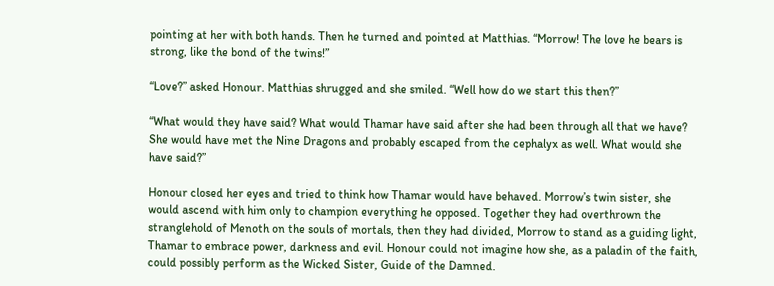pointing at her with both hands. Then he turned and pointed at Matthias. “Morrow! The love he bears is strong, like the bond of the twins!”

“Love?” asked Honour. Matthias shrugged and she smiled. “Well how do we start this then?”

“What would they have said? What would Thamar have said after she had been through all that we have? She would have met the Nine Dragons and probably escaped from the cephalyx as well. What would she have said?”

Honour closed her eyes and tried to think how Thamar would have behaved. Morrow’s twin sister, she would ascend with him only to champion everything he opposed. Together they had overthrown the stranglehold of Menoth on the souls of mortals, then they had divided, Morrow to stand as a guiding light, Thamar to embrace power, darkness and evil. Honour could not imagine how she, as a paladin of the faith, could possibly perform as the Wicked Sister, Guide of the Damned.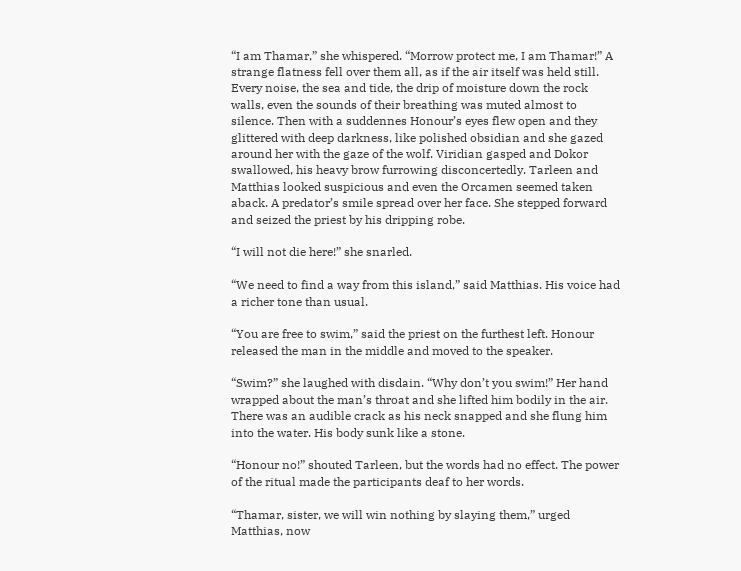“I am Thamar,” she whispered. “Morrow protect me, I am Thamar!” A strange flatness fell over them all, as if the air itself was held still. Every noise, the sea and tide, the drip of moisture down the rock walls, even the sounds of their breathing was muted almost to silence. Then with a suddennes Honour’s eyes flew open and they glittered with deep darkness, like polished obsidian and she gazed around her with the gaze of the wolf. Viridian gasped and Dokor swallowed, his heavy brow furrowing disconcertedly. Tarleen and Matthias looked suspicious and even the Orcamen seemed taken aback. A predator’s smile spread over her face. She stepped forward and seized the priest by his dripping robe.

“I will not die here!” she snarled.

“We need to find a way from this island,” said Matthias. His voice had a richer tone than usual.

“You are free to swim,” said the priest on the furthest left. Honour released the man in the middle and moved to the speaker.

“Swim?” she laughed with disdain. “Why don’t you swim!” Her hand wrapped about the man’s throat and she lifted him bodily in the air. There was an audible crack as his neck snapped and she flung him into the water. His body sunk like a stone.

“Honour no!” shouted Tarleen, but the words had no effect. The power of the ritual made the participants deaf to her words.

“Thamar, sister, we will win nothing by slaying them,” urged Matthias, now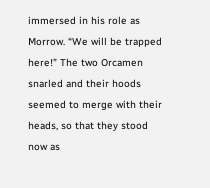immersed in his role as Morrow. “We will be trapped here!” The two Orcamen snarled and their hoods seemed to merge with their heads, so that they stood now as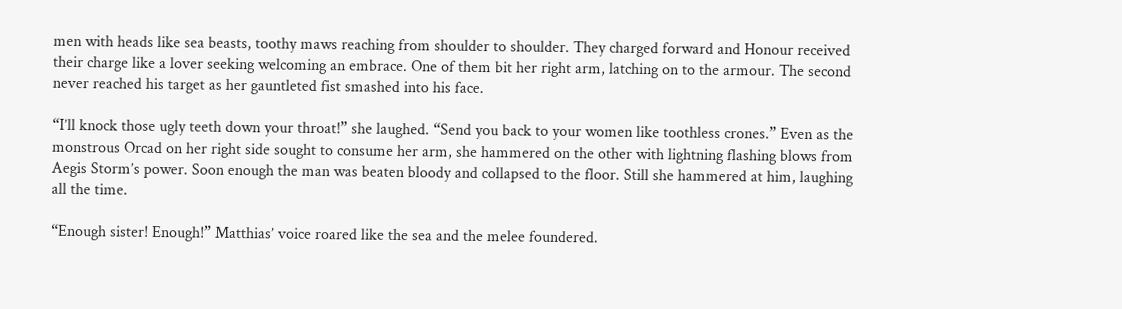men with heads like sea beasts, toothy maws reaching from shoulder to shoulder. They charged forward and Honour received their charge like a lover seeking welcoming an embrace. One of them bit her right arm, latching on to the armour. The second never reached his target as her gauntleted fist smashed into his face.

“I’ll knock those ugly teeth down your throat!” she laughed. “Send you back to your women like toothless crones.” Even as the monstrous Orcad on her right side sought to consume her arm, she hammered on the other with lightning flashing blows from Aegis Storm’s power. Soon enough the man was beaten bloody and collapsed to the floor. Still she hammered at him, laughing all the time.

“Enough sister! Enough!” Matthias’ voice roared like the sea and the melee foundered.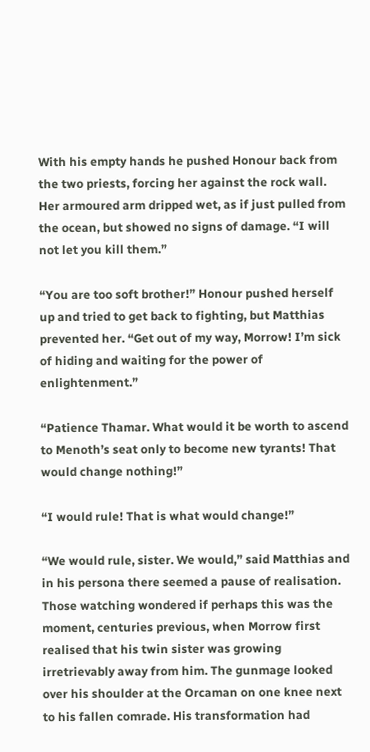With his empty hands he pushed Honour back from the two priests, forcing her against the rock wall. Her armoured arm dripped wet, as if just pulled from the ocean, but showed no signs of damage. “I will not let you kill them.”

“You are too soft brother!” Honour pushed herself up and tried to get back to fighting, but Matthias prevented her. “Get out of my way, Morrow! I’m sick of hiding and waiting for the power of enlightenment.”

“Patience Thamar. What would it be worth to ascend to Menoth’s seat only to become new tyrants! That would change nothing!”

“I would rule! That is what would change!”

“We would rule, sister. We would,” said Matthias and in his persona there seemed a pause of realisation. Those watching wondered if perhaps this was the moment, centuries previous, when Morrow first realised that his twin sister was growing irretrievably away from him. The gunmage looked over his shoulder at the Orcaman on one knee next to his fallen comrade. His transformation had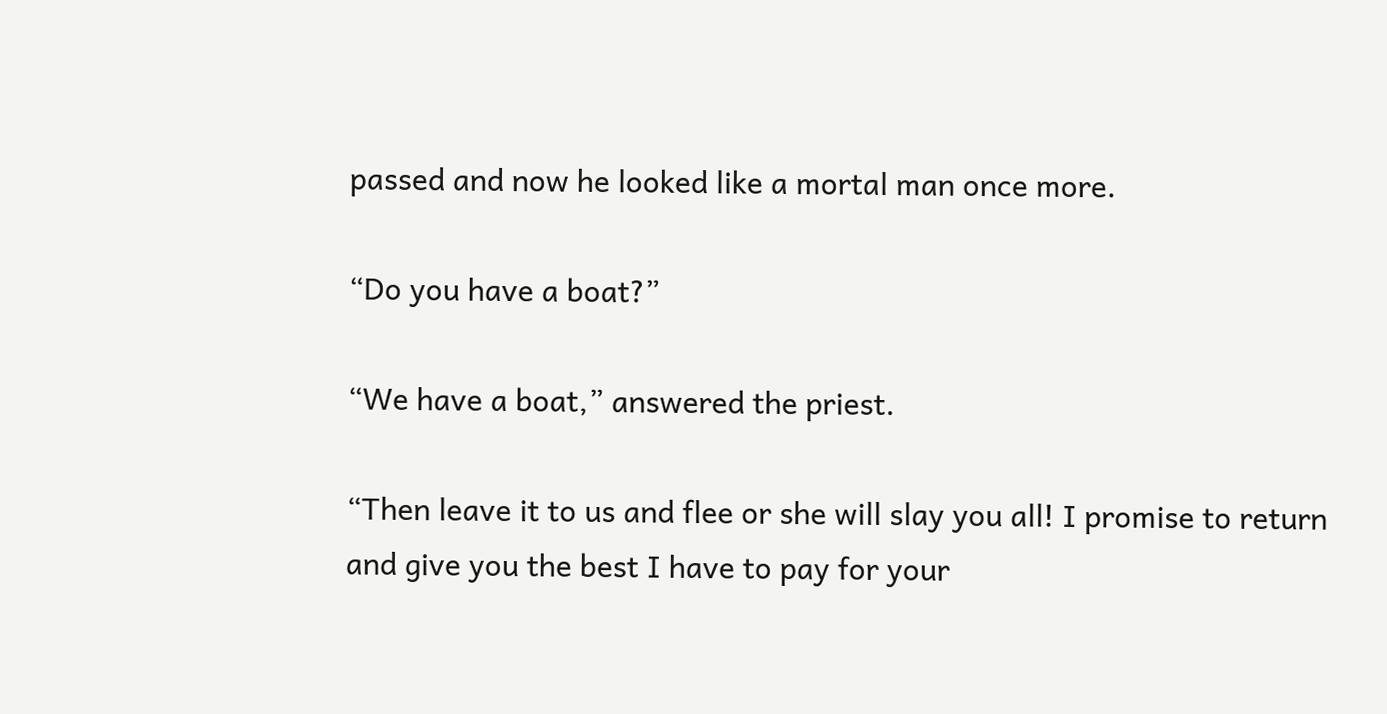passed and now he looked like a mortal man once more.

“Do you have a boat?”

“We have a boat,” answered the priest.

“Then leave it to us and flee or she will slay you all! I promise to return and give you the best I have to pay for your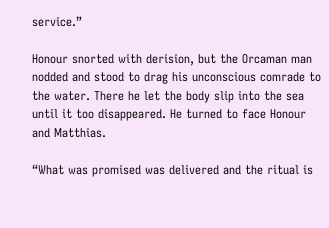service.”

Honour snorted with derision, but the Orcaman man nodded and stood to drag his unconscious comrade to the water. There he let the body slip into the sea until it too disappeared. He turned to face Honour and Matthias.

“What was promised was delivered and the ritual is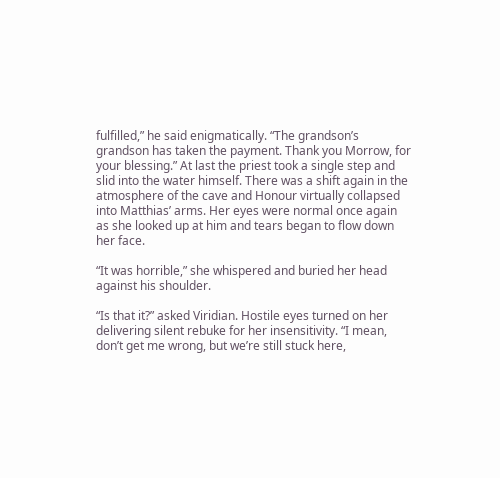fulfilled,” he said enigmatically. “The grandson’s grandson has taken the payment. Thank you Morrow, for your blessing.” At last the priest took a single step and slid into the water himself. There was a shift again in the atmosphere of the cave and Honour virtually collapsed into Matthias’ arms. Her eyes were normal once again as she looked up at him and tears began to flow down her face.

“It was horrible,” she whispered and buried her head against his shoulder.

“Is that it?” asked Viridian. Hostile eyes turned on her delivering silent rebuke for her insensitivity. “I mean, don’t get me wrong, but we’re still stuck here,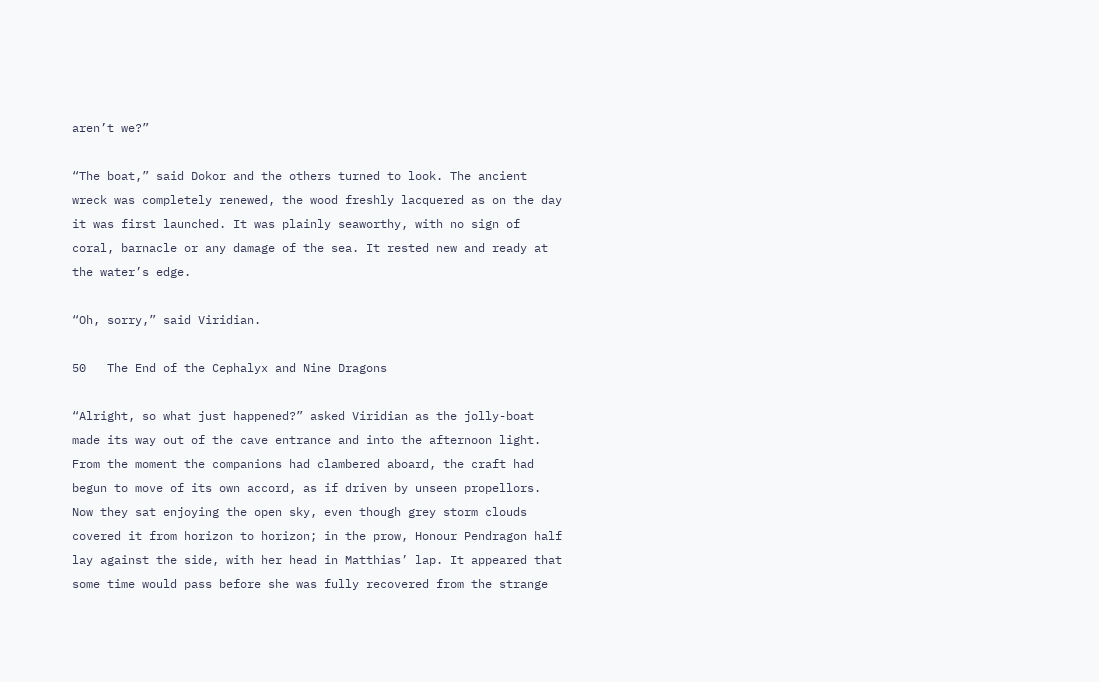aren’t we?”

“The boat,” said Dokor and the others turned to look. The ancient wreck was completely renewed, the wood freshly lacquered as on the day it was first launched. It was plainly seaworthy, with no sign of coral, barnacle or any damage of the sea. It rested new and ready at the water’s edge.

“Oh, sorry,” said Viridian.

50   The End of the Cephalyx and Nine Dragons

“Alright, so what just happened?” asked Viridian as the jolly-boat made its way out of the cave entrance and into the afternoon light. From the moment the companions had clambered aboard, the craft had begun to move of its own accord, as if driven by unseen propellors. Now they sat enjoying the open sky, even though grey storm clouds covered it from horizon to horizon; in the prow, Honour Pendragon half lay against the side, with her head in Matthias’ lap. It appeared that some time would pass before she was fully recovered from the strange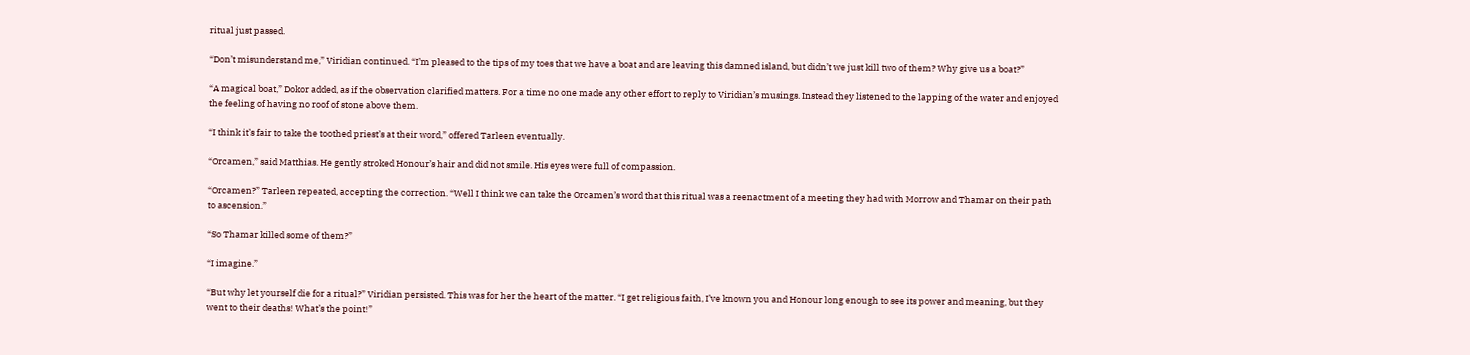ritual just passed.

“Don’t misunderstand me,” Viridian continued. “I’m pleased to the tips of my toes that we have a boat and are leaving this damned island, but didn’t we just kill two of them? Why give us a boat?”

“A magical boat,” Dokor added, as if the observation clarified matters. For a time no one made any other effort to reply to Viridian’s musings. Instead they listened to the lapping of the water and enjoyed the feeling of having no roof of stone above them.

“I think it’s fair to take the toothed priest’s at their word,” offered Tarleen eventually.

“Orcamen,” said Matthias. He gently stroked Honour’s hair and did not smile. His eyes were full of compassion.

“Orcamen?” Tarleen repeated, accepting the correction. “Well I think we can take the Orcamen’s word that this ritual was a reenactment of a meeting they had with Morrow and Thamar on their path to ascension.”

“So Thamar killed some of them?”

“I imagine.”

“But why let yourself die for a ritual?” Viridian persisted. This was for her the heart of the matter. “I get religious faith, I’ve known you and Honour long enough to see its power and meaning, but they went to their deaths! What’s the point!”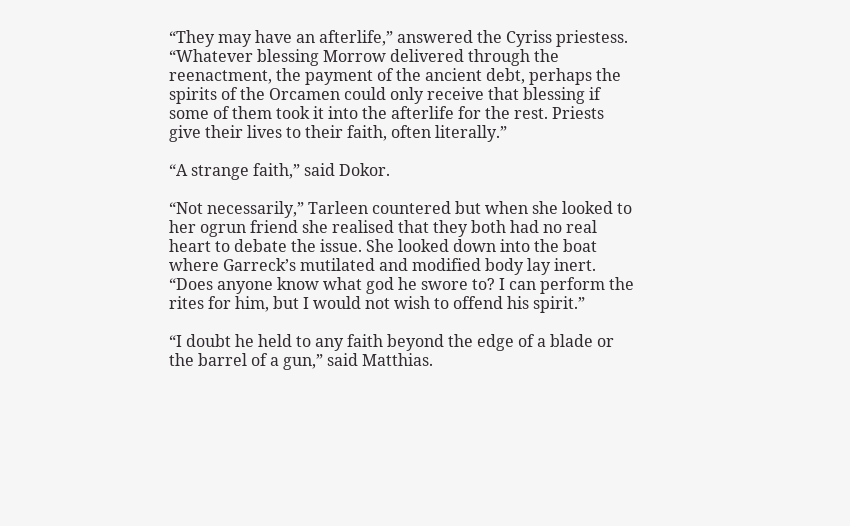“They may have an afterlife,” answered the Cyriss priestess. “Whatever blessing Morrow delivered through the reenactment, the payment of the ancient debt, perhaps the spirits of the Orcamen could only receive that blessing if some of them took it into the afterlife for the rest. Priests give their lives to their faith, often literally.”

“A strange faith,” said Dokor.

“Not necessarily,” Tarleen countered but when she looked to her ogrun friend she realised that they both had no real heart to debate the issue. She looked down into the boat where Garreck’s mutilated and modified body lay inert. “Does anyone know what god he swore to? I can perform the rites for him, but I would not wish to offend his spirit.”

“I doubt he held to any faith beyond the edge of a blade or the barrel of a gun,” said Matthias.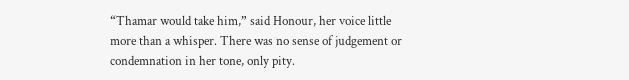“Thamar would take him,” said Honour, her voice little more than a whisper. There was no sense of judgement or condemnation in her tone, only pity.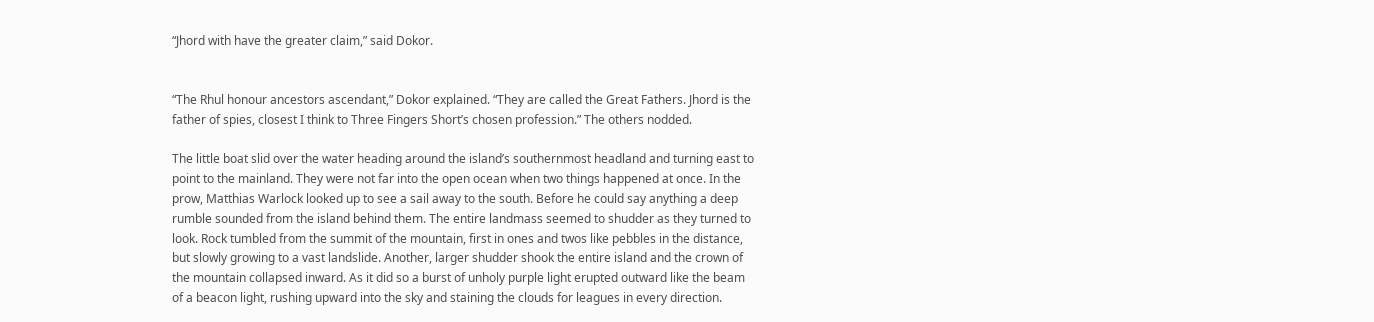“Jhord with have the greater claim,” said Dokor.


“The Rhul honour ancestors ascendant,” Dokor explained. “They are called the Great Fathers. Jhord is the father of spies, closest I think to Three Fingers Short’s chosen profession.” The others nodded.

The little boat slid over the water heading around the island’s southernmost headland and turning east to point to the mainland. They were not far into the open ocean when two things happened at once. In the prow, Matthias Warlock looked up to see a sail away to the south. Before he could say anything a deep rumble sounded from the island behind them. The entire landmass seemed to shudder as they turned to look. Rock tumbled from the summit of the mountain, first in ones and twos like pebbles in the distance, but slowly growing to a vast landslide. Another, larger shudder shook the entire island and the crown of the mountain collapsed inward. As it did so a burst of unholy purple light erupted outward like the beam of a beacon light, rushing upward into the sky and staining the clouds for leagues in every direction.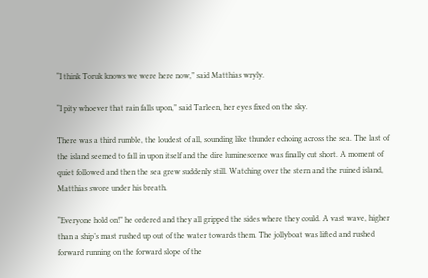“I think Toruk knows we were here now,” said Matthias wryly.

“I pity whoever that rain falls upon,” said Tarleen, her eyes fixed on the sky.

There was a third rumble, the loudest of all, sounding like thunder echoing across the sea. The last of the island seemed to fall in upon itself and the dire luminescence was finally cut short. A moment of quiet followed and then the sea grew suddenly still. Watching over the stern and the ruined island, Matthias swore under his breath.

“Everyone hold on!” he ordered and they all gripped the sides where they could. A vast wave, higher than a ship’s mast rushed up out of the water towards them. The jollyboat was lifted and rushed forward running on the forward slope of the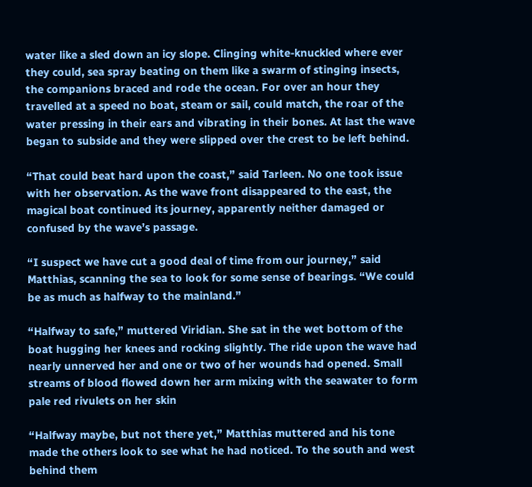water like a sled down an icy slope. Clinging white-knuckled where ever they could, sea spray beating on them like a swarm of stinging insects, the companions braced and rode the ocean. For over an hour they travelled at a speed no boat, steam or sail, could match, the roar of the water pressing in their ears and vibrating in their bones. At last the wave began to subside and they were slipped over the crest to be left behind.

“That could beat hard upon the coast,” said Tarleen. No one took issue with her observation. As the wave front disappeared to the east, the magical boat continued its journey, apparently neither damaged or confused by the wave’s passage.

“I suspect we have cut a good deal of time from our journey,” said Matthias, scanning the sea to look for some sense of bearings. “We could be as much as halfway to the mainland.”

“Halfway to safe,” muttered Viridian. She sat in the wet bottom of the boat hugging her knees and rocking slightly. The ride upon the wave had nearly unnerved her and one or two of her wounds had opened. Small streams of blood flowed down her arm mixing with the seawater to form pale red rivulets on her skin

“Halfway maybe, but not there yet,” Matthias muttered and his tone made the others look to see what he had noticed. To the south and west behind them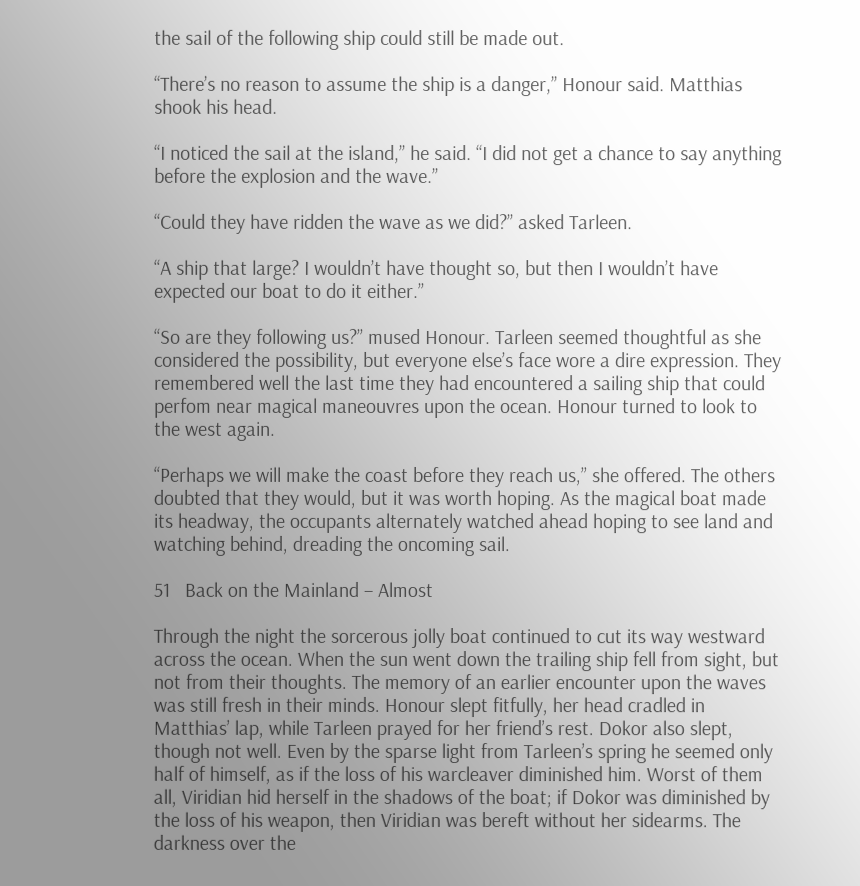the sail of the following ship could still be made out.

“There’s no reason to assume the ship is a danger,” Honour said. Matthias shook his head.

“I noticed the sail at the island,” he said. “I did not get a chance to say anything before the explosion and the wave.”

“Could they have ridden the wave as we did?” asked Tarleen.

“A ship that large? I wouldn’t have thought so, but then I wouldn’t have expected our boat to do it either.”

“So are they following us?” mused Honour. Tarleen seemed thoughtful as she considered the possibility, but everyone else’s face wore a dire expression. They remembered well the last time they had encountered a sailing ship that could perfom near magical maneouvres upon the ocean. Honour turned to look to the west again.

“Perhaps we will make the coast before they reach us,” she offered. The others doubted that they would, but it was worth hoping. As the magical boat made its headway, the occupants alternately watched ahead hoping to see land and watching behind, dreading the oncoming sail.

51   Back on the Mainland – Almost

Through the night the sorcerous jolly boat continued to cut its way westward across the ocean. When the sun went down the trailing ship fell from sight, but not from their thoughts. The memory of an earlier encounter upon the waves was still fresh in their minds. Honour slept fitfully, her head cradled in Matthias’ lap, while Tarleen prayed for her friend’s rest. Dokor also slept, though not well. Even by the sparse light from Tarleen’s spring he seemed only half of himself, as if the loss of his warcleaver diminished him. Worst of them all, Viridian hid herself in the shadows of the boat; if Dokor was diminished by the loss of his weapon, then Viridian was bereft without her sidearms. The darkness over the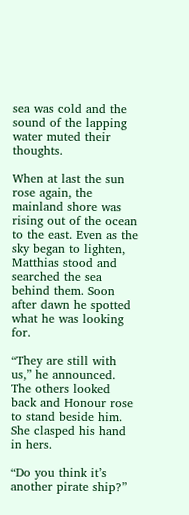sea was cold and the sound of the lapping water muted their thoughts.

When at last the sun rose again, the mainland shore was rising out of the ocean to the east. Even as the sky began to lighten, Matthias stood and searched the sea behind them. Soon after dawn he spotted what he was looking for.

“They are still with us,” he announced. The others looked back and Honour rose to stand beside him. She clasped his hand in hers.

“Do you think it’s another pirate ship?”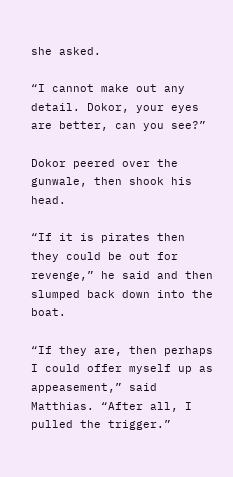she asked.

“I cannot make out any detail. Dokor, your eyes are better, can you see?”

Dokor peered over the gunwale, then shook his head.

“If it is pirates then they could be out for revenge,” he said and then slumped back down into the boat.

“If they are, then perhaps I could offer myself up as appeasement,” said Matthias. “After all, I pulled the trigger.”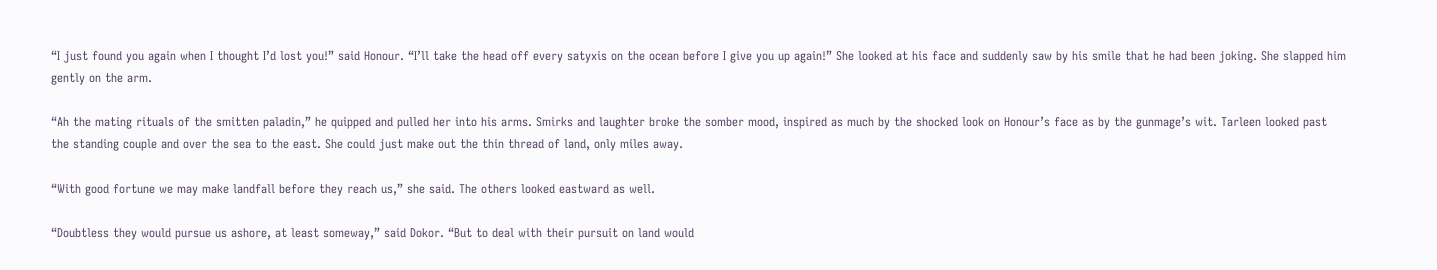“I just found you again when I thought I’d lost you!” said Honour. “I’ll take the head off every satyxis on the ocean before I give you up again!” She looked at his face and suddenly saw by his smile that he had been joking. She slapped him gently on the arm.

“Ah the mating rituals of the smitten paladin,” he quipped and pulled her into his arms. Smirks and laughter broke the somber mood, inspired as much by the shocked look on Honour’s face as by the gunmage’s wit. Tarleen looked past the standing couple and over the sea to the east. She could just make out the thin thread of land, only miles away.

“With good fortune we may make landfall before they reach us,” she said. The others looked eastward as well.

“Doubtless they would pursue us ashore, at least someway,” said Dokor. “But to deal with their pursuit on land would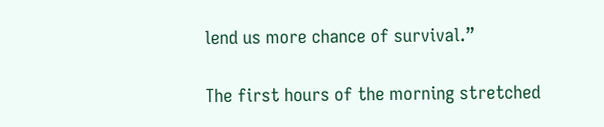lend us more chance of survival.”

The first hours of the morning stretched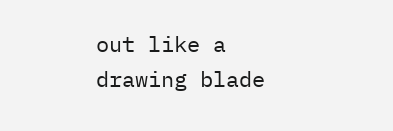out like a drawing blade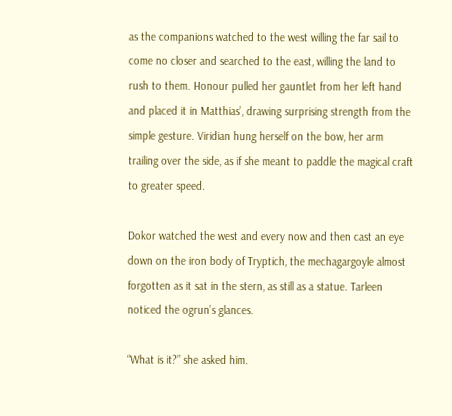as the companions watched to the west willing the far sail to come no closer and searched to the east, willing the land to rush to them. Honour pulled her gauntlet from her left hand and placed it in Matthias’, drawing surprising strength from the simple gesture. Viridian hung herself on the bow, her arm trailing over the side, as if she meant to paddle the magical craft to greater speed.

Dokor watched the west and every now and then cast an eye down on the iron body of Tryptich, the mechagargoyle almost forgotten as it sat in the stern, as still as a statue. Tarleen noticed the ogrun’s glances.

“What is it?” she asked him.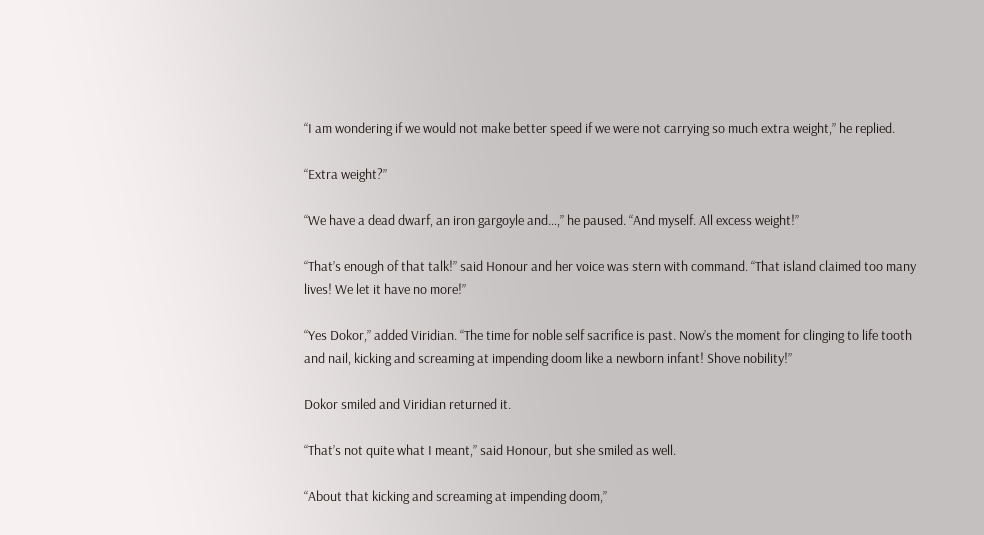“I am wondering if we would not make better speed if we were not carrying so much extra weight,” he replied.

“Extra weight?”

“We have a dead dwarf, an iron gargoyle and…,” he paused. “And myself. All excess weight!”

“That’s enough of that talk!” said Honour and her voice was stern with command. “That island claimed too many lives! We let it have no more!”

“Yes Dokor,” added Viridian. “The time for noble self sacrifice is past. Now’s the moment for clinging to life tooth and nail, kicking and screaming at impending doom like a newborn infant! Shove nobility!”

Dokor smiled and Viridian returned it.

“That’s not quite what I meant,” said Honour, but she smiled as well.

“About that kicking and screaming at impending doom,”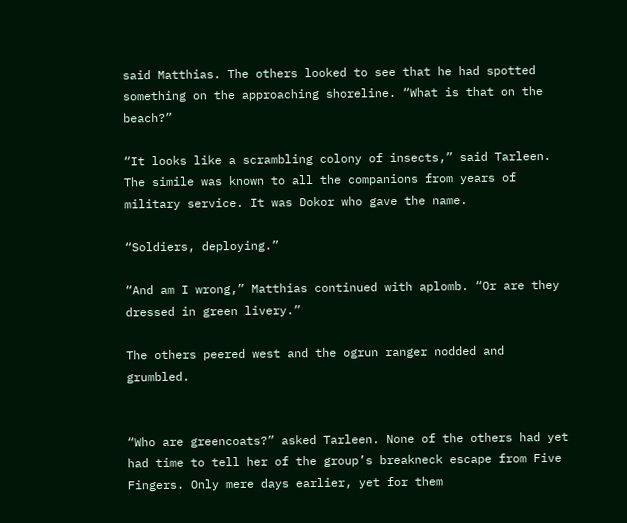said Matthias. The others looked to see that he had spotted something on the approaching shoreline. “What is that on the beach?”

“It looks like a scrambling colony of insects,” said Tarleen. The simile was known to all the companions from years of military service. It was Dokor who gave the name.

“Soldiers, deploying.”

“And am I wrong,” Matthias continued with aplomb. “Or are they dressed in green livery.”

The others peered west and the ogrun ranger nodded and grumbled.


“Who are greencoats?” asked Tarleen. None of the others had yet had time to tell her of the group’s breakneck escape from Five Fingers. Only mere days earlier, yet for them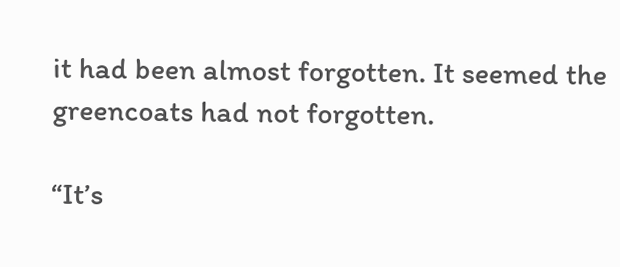it had been almost forgotten. It seemed the greencoats had not forgotten.

“It’s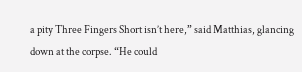a pity Three Fingers Short isn’t here,” said Matthias, glancing down at the corpse. “He could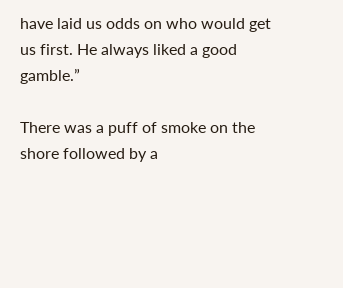have laid us odds on who would get us first. He always liked a good gamble.”

There was a puff of smoke on the shore followed by a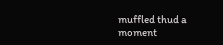muffled thud a moment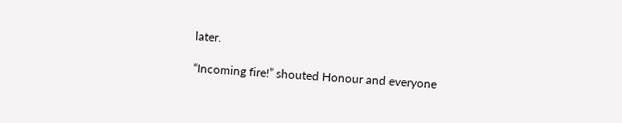later.

“Incoming fire!” shouted Honour and everyone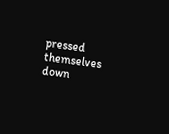pressed themselves down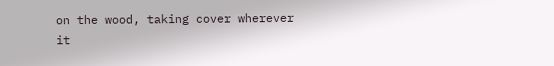on the wood, taking cover wherever it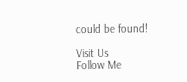could be found!

Visit Us
Follow Me